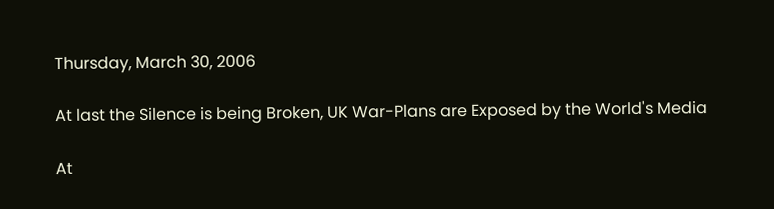Thursday, March 30, 2006

At last the Silence is being Broken, UK War-Plans are Exposed by the World's Media

At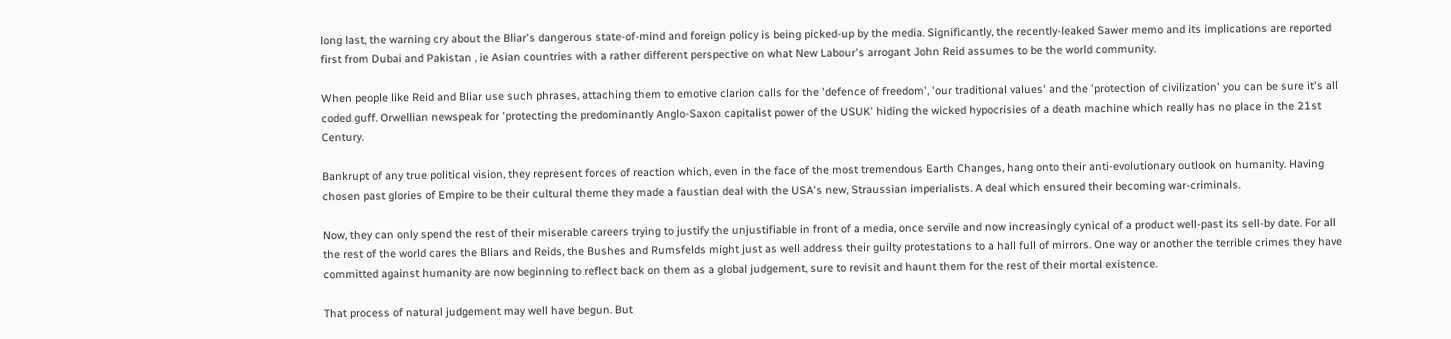long last, the warning cry about the Bliar's dangerous state-of-mind and foreign policy is being picked-up by the media. Significantly, the recently-leaked Sawer memo and its implications are reported first from Dubai and Pakistan , ie Asian countries with a rather different perspective on what New Labour's arrogant John Reid assumes to be the world community.

When people like Reid and Bliar use such phrases, attaching them to emotive clarion calls for the 'defence of freedom', 'our traditional values' and the 'protection of civilization' you can be sure it's all coded guff. Orwellian newspeak for 'protecting the predominantly Anglo-Saxon capitalist power of the USUK' hiding the wicked hypocrisies of a death machine which really has no place in the 21st Century.

Bankrupt of any true political vision, they represent forces of reaction which, even in the face of the most tremendous Earth Changes, hang onto their anti-evolutionary outlook on humanity. Having chosen past glories of Empire to be their cultural theme they made a faustian deal with the USA's new, Straussian imperialists. A deal which ensured their becoming war-criminals.

Now, they can only spend the rest of their miserable careers trying to justify the unjustifiable in front of a media, once servile and now increasingly cynical of a product well-past its sell-by date. For all the rest of the world cares the Bliars and Reids, the Bushes and Rumsfelds might just as well address their guilty protestations to a hall full of mirrors. One way or another the terrible crimes they have committed against humanity are now beginning to reflect back on them as a global judgement, sure to revisit and haunt them for the rest of their mortal existence.

That process of natural judgement may well have begun. But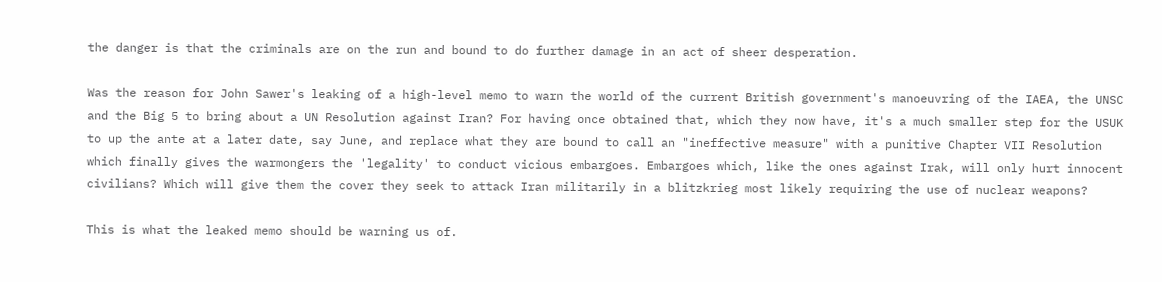the danger is that the criminals are on the run and bound to do further damage in an act of sheer desperation.

Was the reason for John Sawer's leaking of a high-level memo to warn the world of the current British government's manoeuvring of the IAEA, the UNSC and the Big 5 to bring about a UN Resolution against Iran? For having once obtained that, which they now have, it's a much smaller step for the USUK to up the ante at a later date, say June, and replace what they are bound to call an "ineffective measure" with a punitive Chapter VII Resolution which finally gives the warmongers the 'legality' to conduct vicious embargoes. Embargoes which, like the ones against Irak, will only hurt innocent civilians? Which will give them the cover they seek to attack Iran militarily in a blitzkrieg most likely requiring the use of nuclear weapons?

This is what the leaked memo should be warning us of.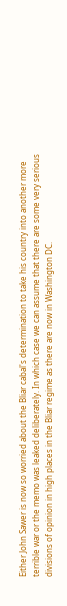Either John Sawer is now so worried about the Bliar cabal's determination to take his country into another more terrible war or the memo was leaked deliberately. In which case we can assume that there are some very serious divisions of opinion in high places in the Bliar regime as there are now in Washington DC.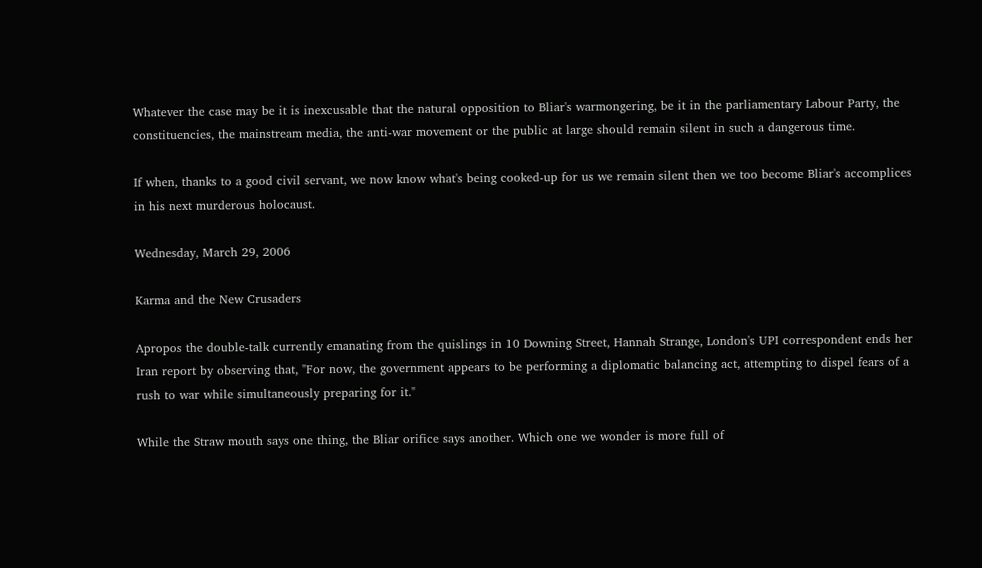Whatever the case may be it is inexcusable that the natural opposition to Bliar's warmongering, be it in the parliamentary Labour Party, the constituencies, the mainstream media, the anti-war movement or the public at large should remain silent in such a dangerous time.

If when, thanks to a good civil servant, we now know what's being cooked-up for us we remain silent then we too become Bliar's accomplices in his next murderous holocaust.

Wednesday, March 29, 2006

Karma and the New Crusaders

Apropos the double-talk currently emanating from the quislings in 10 Downing Street, Hannah Strange, London's UPI correspondent ends her Iran report by observing that, "For now, the government appears to be performing a diplomatic balancing act, attempting to dispel fears of a rush to war while simultaneously preparing for it."

While the Straw mouth says one thing, the Bliar orifice says another. Which one we wonder is more full of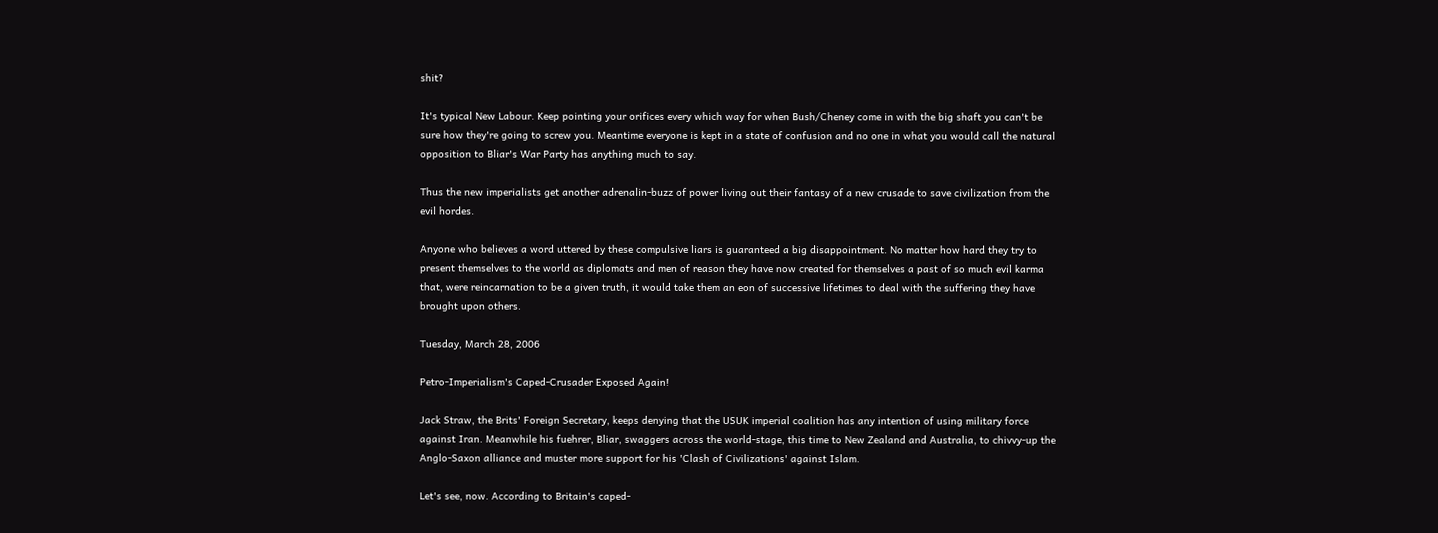shit?

It's typical New Labour. Keep pointing your orifices every which way for when Bush/Cheney come in with the big shaft you can't be sure how they're going to screw you. Meantime everyone is kept in a state of confusion and no one in what you would call the natural opposition to Bliar's War Party has anything much to say.

Thus the new imperialists get another adrenalin-buzz of power living out their fantasy of a new crusade to save civilization from the evil hordes.

Anyone who believes a word uttered by these compulsive liars is guaranteed a big disappointment. No matter how hard they try to present themselves to the world as diplomats and men of reason they have now created for themselves a past of so much evil karma that, were reincarnation to be a given truth, it would take them an eon of successive lifetimes to deal with the suffering they have brought upon others.

Tuesday, March 28, 2006

Petro-Imperialism's Caped-Crusader Exposed Again!

Jack Straw, the Brits' Foreign Secretary, keeps denying that the USUK imperial coalition has any intention of using military force against Iran. Meanwhile his fuehrer, Bliar, swaggers across the world-stage, this time to New Zealand and Australia, to chivvy-up the Anglo-Saxon alliance and muster more support for his 'Clash of Civilizations' against Islam.

Let's see, now. According to Britain's caped-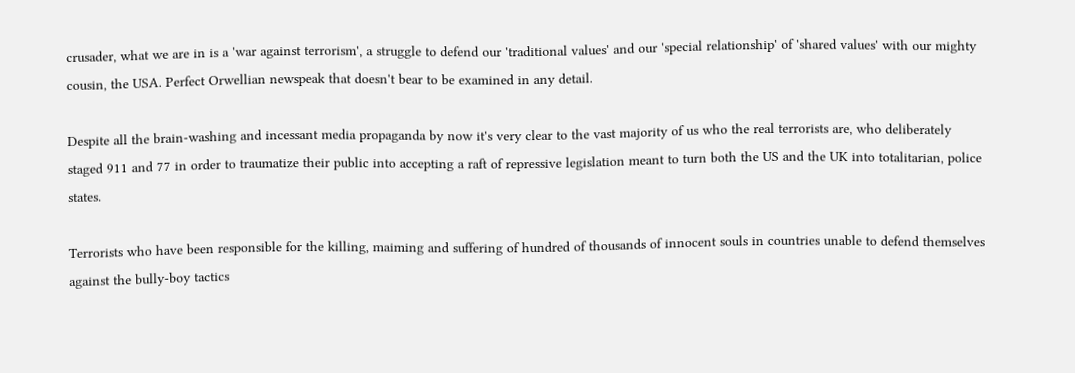crusader, what we are in is a 'war against terrorism', a struggle to defend our 'traditional values' and our 'special relationship' of 'shared values' with our mighty cousin, the USA. Perfect Orwellian newspeak that doesn't bear to be examined in any detail.

Despite all the brain-washing and incessant media propaganda by now it's very clear to the vast majority of us who the real terrorists are, who deliberately staged 911 and 77 in order to traumatize their public into accepting a raft of repressive legislation meant to turn both the US and the UK into totalitarian, police states.

Terrorists who have been responsible for the killing, maiming and suffering of hundred of thousands of innocent souls in countries unable to defend themselves against the bully-boy tactics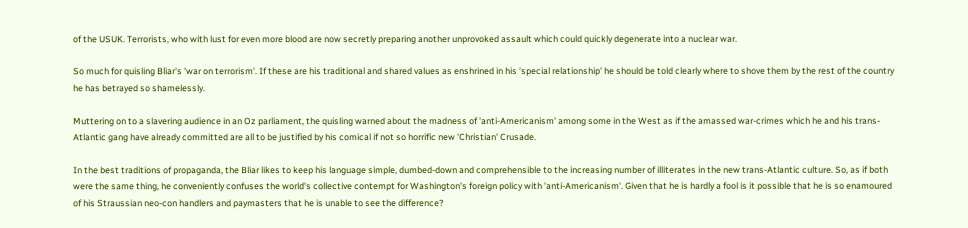of the USUK. Terrorists, who with lust for even more blood are now secretly preparing another unprovoked assault which could quickly degenerate into a nuclear war.

So much for quisling Bliar's 'war on terrorism'. If these are his traditional and shared values as enshrined in his 'special relationship' he should be told clearly where to shove them by the rest of the country he has betrayed so shamelessly.

Muttering on to a slavering audience in an Oz parliament, the quisling warned about the madness of 'anti-Americanism' among some in the West as if the amassed war-crimes which he and his trans-Atlantic gang have already committed are all to be justified by his comical if not so horrific new 'Christian' Crusade.

In the best traditions of propaganda, the Bliar likes to keep his language simple, dumbed-down and comprehensible to the increasing number of illiterates in the new trans-Atlantic culture. So, as if both were the same thing, he conveniently confuses the world's collective contempt for Washington's foreign policy with 'anti-Americanism'. Given that he is hardly a fool is it possible that he is so enamoured of his Straussian neo-con handlers and paymasters that he is unable to see the difference?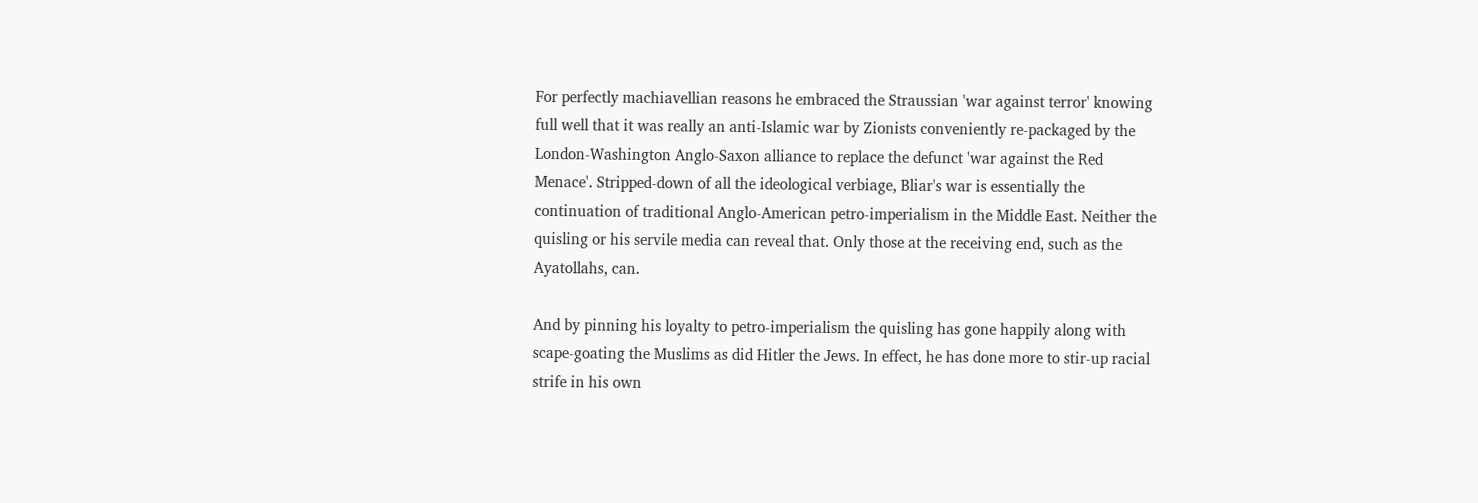For perfectly machiavellian reasons he embraced the Straussian 'war against terror' knowing full well that it was really an anti-Islamic war by Zionists conveniently re-packaged by the London-Washington Anglo-Saxon alliance to replace the defunct 'war against the Red Menace'. Stripped-down of all the ideological verbiage, Bliar's war is essentially the continuation of traditional Anglo-American petro-imperialism in the Middle East. Neither the quisling or his servile media can reveal that. Only those at the receiving end, such as the Ayatollahs, can.

And by pinning his loyalty to petro-imperialism the quisling has gone happily along with scape-goating the Muslims as did Hitler the Jews. In effect, he has done more to stir-up racial strife in his own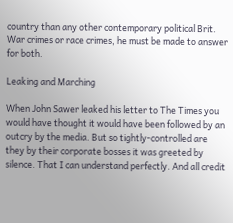country than any other contemporary political Brit. War crimes or race crimes, he must be made to answer for both.

Leaking and Marching

When John Sawer leaked his letter to The Times you would have thought it would have been followed by an outcry by the media. But so tightly-controlled are they by their corporate bosses it was greeted by silence. That I can understand perfectly. And all credit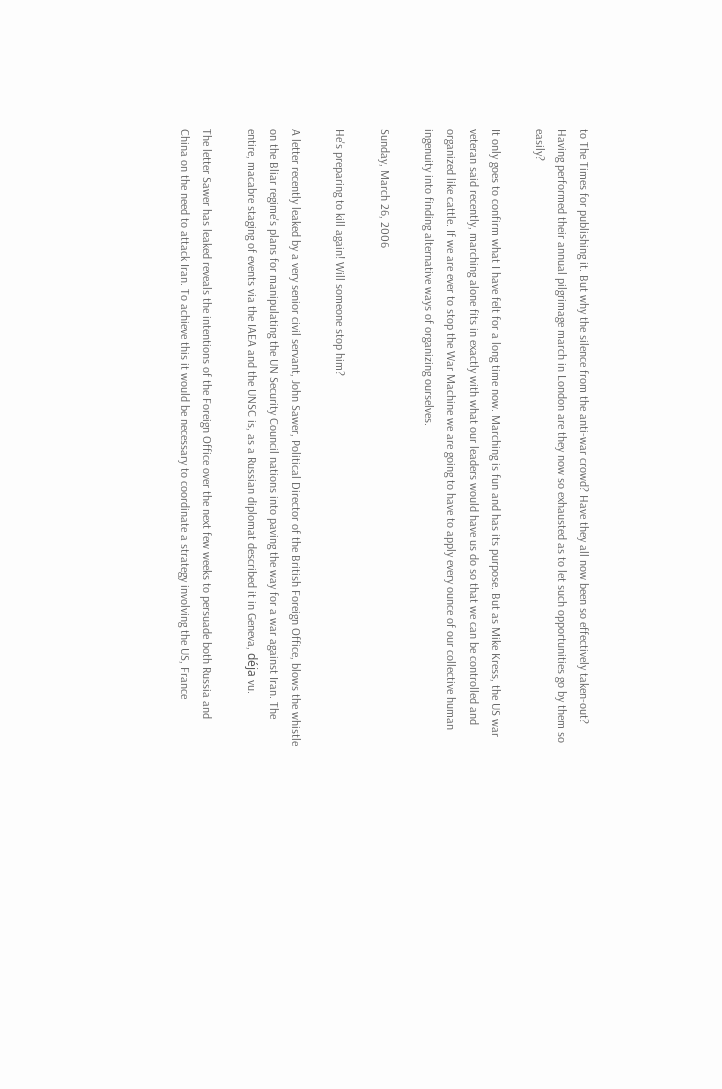to The Times for publishing it. But why the silence from the anti-war crowd? Have they all now been so effectively taken-out? Having performed their annual pilgrimage march in London are they now so exhausted as to let such opportunities go by them so easily?

It only goes to confirm what I have felt for a long time now. Marching is fun and has its purpose. But as Mike Kress, the US war veteran said recently, marching alone fits in exactly with what our leaders would have us do so that we can be controlled and organized like cattle. If we are ever to stop the War Machine we are going to have to apply every ounce of our collective human ingenuity into finding alternative ways of organizing ourselves.

Sunday, March 26, 2006

He's preparing to kill again! Will someone stop him?

A letter recently leaked by a very senior civil servant, John Sawer, Political Director of the British Foreign Office, blows the whistle on the Bliar regime's plans for manipulating the UN Security Council nations into paving the way for a war against Iran. The entire, macabre staging of events via the IAEA and the UNSC is, as a Russian diplomat described it in Geneva, déja vu.

The letter Sawer has leaked reveals the intentions of the Foreign Office over the next few weeks to persuade both Russia and China on the need to attack Iran. To achieve this it would be necessary to coordinate a strategy involving the US, France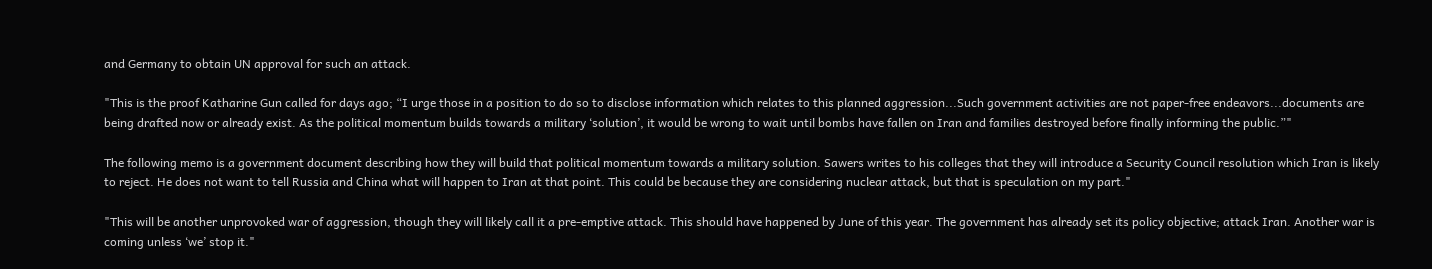and Germany to obtain UN approval for such an attack.

"This is the proof Katharine Gun called for days ago; “I urge those in a position to do so to disclose information which relates to this planned aggression...Such government activities are not paper-free endeavors...documents are being drafted now or already exist. As the political momentum builds towards a military ‘solution’, it would be wrong to wait until bombs have fallen on Iran and families destroyed before finally informing the public.”"

The following memo is a government document describing how they will build that political momentum towards a military solution. Sawers writes to his colleges that they will introduce a Security Council resolution which Iran is likely to reject. He does not want to tell Russia and China what will happen to Iran at that point. This could be because they are considering nuclear attack, but that is speculation on my part."

"This will be another unprovoked war of aggression, though they will likely call it a pre-emptive attack. This should have happened by June of this year. The government has already set its policy objective; attack Iran. Another war is coming unless ‘we’ stop it."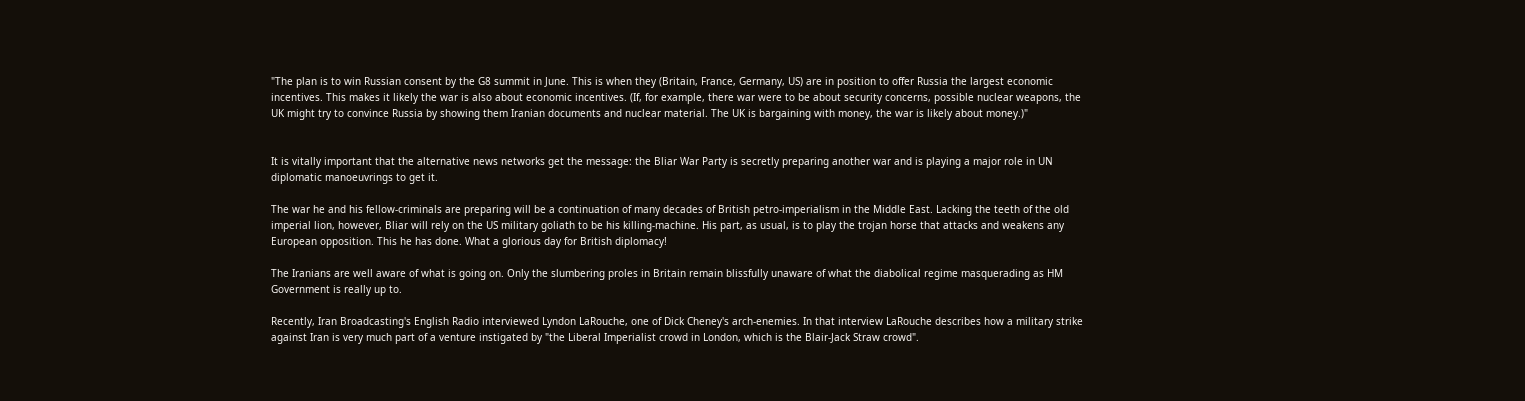"The plan is to win Russian consent by the G8 summit in June. This is when they (Britain, France, Germany, US) are in position to offer Russia the largest economic incentives. This makes it likely the war is also about economic incentives. (If, for example, there war were to be about security concerns, possible nuclear weapons, the UK might try to convince Russia by showing them Iranian documents and nuclear material. The UK is bargaining with money, the war is likely about money.)"


It is vitally important that the alternative news networks get the message: the Bliar War Party is secretly preparing another war and is playing a major role in UN diplomatic manoeuvrings to get it.

The war he and his fellow-criminals are preparing will be a continuation of many decades of British petro-imperialism in the Middle East. Lacking the teeth of the old imperial lion, however, Bliar will rely on the US military goliath to be his killing-machine. His part, as usual, is to play the trojan horse that attacks and weakens any European opposition. This he has done. What a glorious day for British diplomacy!

The Iranians are well aware of what is going on. Only the slumbering proles in Britain remain blissfully unaware of what the diabolical regime masquerading as HM Government is really up to.

Recently, Iran Broadcasting's English Radio interviewed Lyndon LaRouche, one of Dick Cheney's arch-enemies. In that interview LaRouche describes how a military strike against Iran is very much part of a venture instigated by "the Liberal Imperialist crowd in London, which is the Blair-Jack Straw crowd".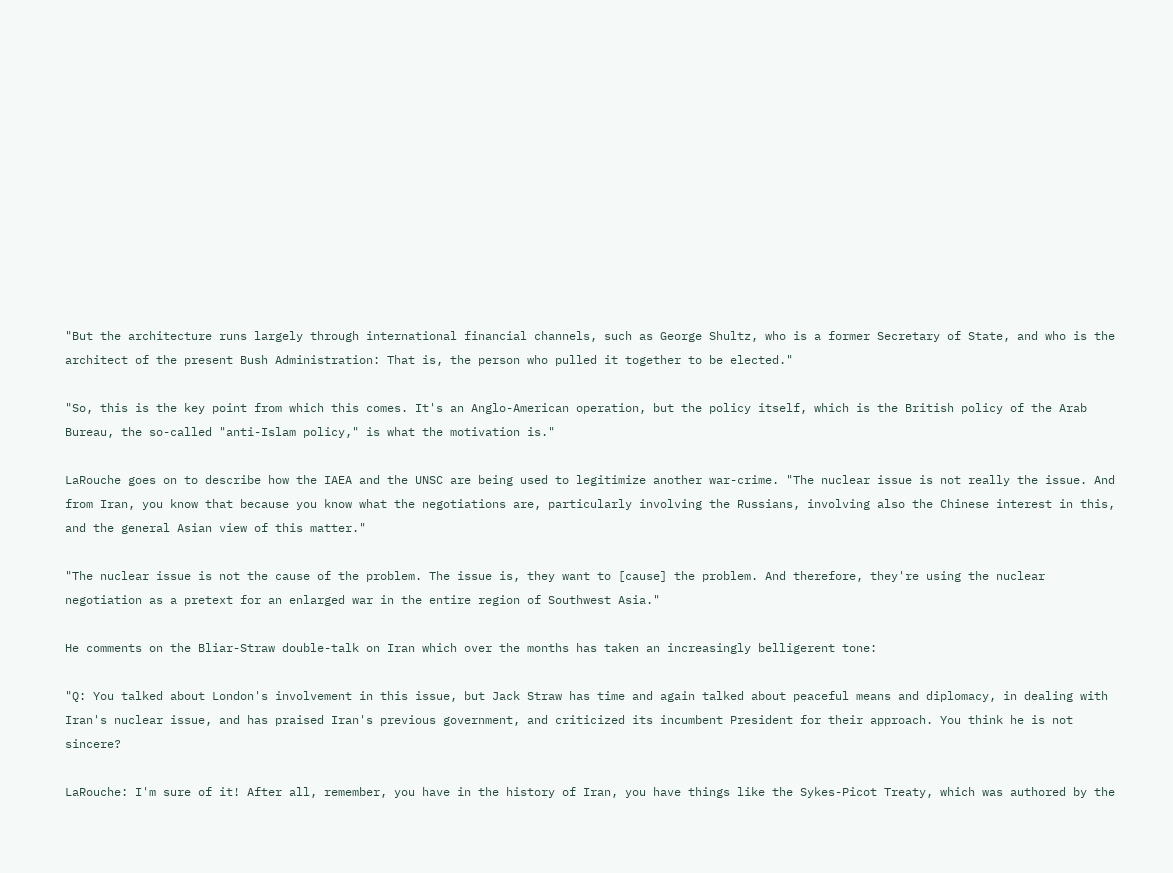"But the architecture runs largely through international financial channels, such as George Shultz, who is a former Secretary of State, and who is the architect of the present Bush Administration: That is, the person who pulled it together to be elected."

"So, this is the key point from which this comes. It's an Anglo-American operation, but the policy itself, which is the British policy of the Arab Bureau, the so-called "anti-Islam policy," is what the motivation is."

LaRouche goes on to describe how the IAEA and the UNSC are being used to legitimize another war-crime. "The nuclear issue is not really the issue. And from Iran, you know that because you know what the negotiations are, particularly involving the Russians, involving also the Chinese interest in this, and the general Asian view of this matter."

"The nuclear issue is not the cause of the problem. The issue is, they want to [cause] the problem. And therefore, they're using the nuclear negotiation as a pretext for an enlarged war in the entire region of Southwest Asia."

He comments on the Bliar-Straw double-talk on Iran which over the months has taken an increasingly belligerent tone:

"Q: You talked about London's involvement in this issue, but Jack Straw has time and again talked about peaceful means and diplomacy, in dealing with Iran's nuclear issue, and has praised Iran's previous government, and criticized its incumbent President for their approach. You think he is not sincere?

LaRouche: I'm sure of it! After all, remember, you have in the history of Iran, you have things like the Sykes-Picot Treaty, which was authored by the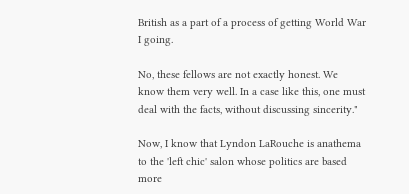British as a part of a process of getting World War I going.

No, these fellows are not exactly honest. We know them very well. In a case like this, one must deal with the facts, without discussing sincerity."

Now, I know that Lyndon LaRouche is anathema to the 'left chic' salon whose politics are based more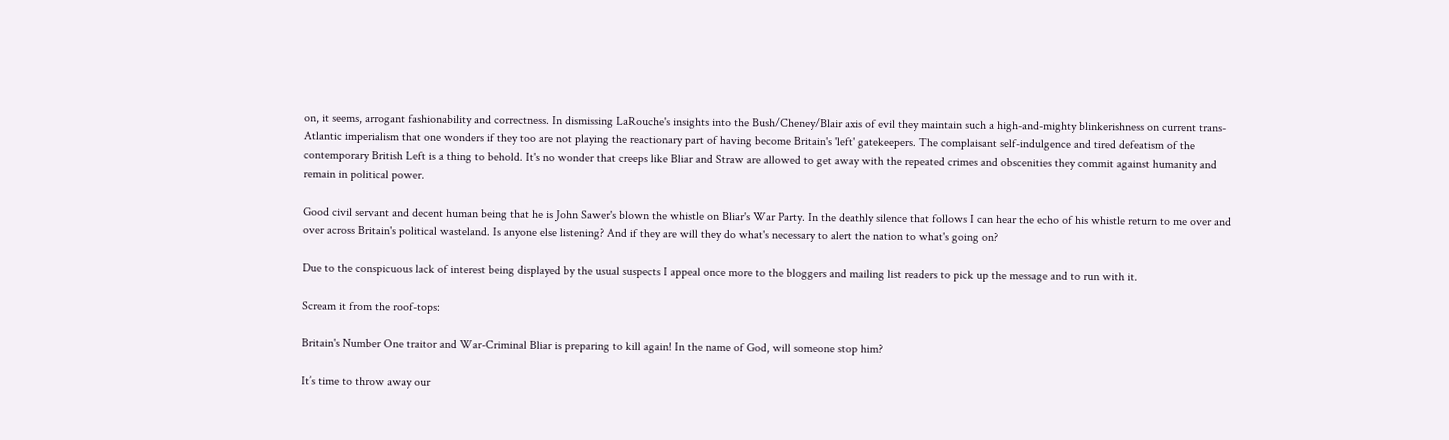on, it seems, arrogant fashionability and correctness. In dismissing LaRouche's insights into the Bush/Cheney/Blair axis of evil they maintain such a high-and-mighty blinkerishness on current trans-Atlantic imperialism that one wonders if they too are not playing the reactionary part of having become Britain's 'left' gatekeepers. The complaisant self-indulgence and tired defeatism of the contemporary British Left is a thing to behold. It's no wonder that creeps like Bliar and Straw are allowed to get away with the repeated crimes and obscenities they commit against humanity and remain in political power.

Good civil servant and decent human being that he is John Sawer's blown the whistle on Bliar's War Party. In the deathly silence that follows I can hear the echo of his whistle return to me over and over across Britain's political wasteland. Is anyone else listening? And if they are will they do what's necessary to alert the nation to what's going on?

Due to the conspicuous lack of interest being displayed by the usual suspects I appeal once more to the bloggers and mailing list readers to pick up the message and to run with it.

Scream it from the roof-tops:

Britain's Number One traitor and War-Criminal Bliar is preparing to kill again! In the name of God, will someone stop him?

It’s time to throw away our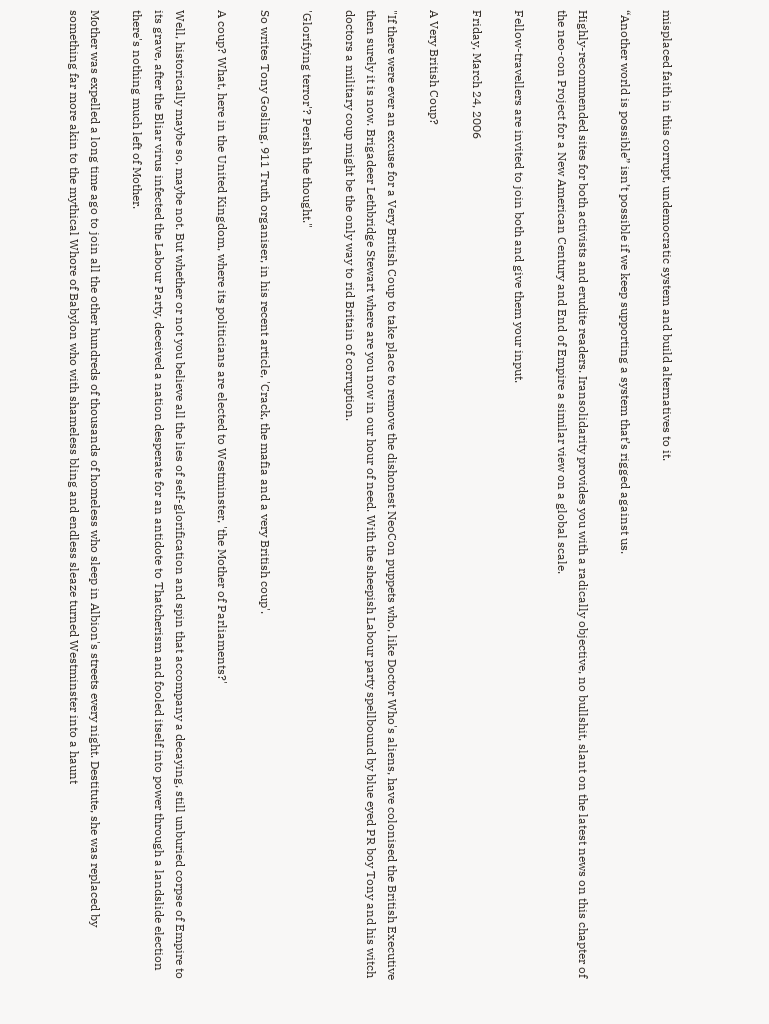misplaced faith in this corrupt, undemocratic system and build alternatives to it.

“Another world is possible” isn’t possible if we keep supporting a system that’s rigged against us.

Highly-recommended sites for both activists and erudite readers. Iransolidarity provides you with a radically objective, no bullshit, slant on the latest news on this chapter of the neo-con Project for a New American Century and End of Empire a similar view on a global scale.

Fellow-travellers are invited to join both and give them your input.

Friday, March 24, 2006

A Very British Coup?

"If there were ever an excuse for a Very British Coup to take place to remove the dishonest NeoCon puppets who, like Doctor Who's aliens, have colonised the British Executive then surely it is now. Brigadeer Lethbridge Stewart where are you now in our hour of need. With the sheepish Labour party spellbound by blue eyed PR boy Tony and his witch doctors a military coup might be the only way to rid Britain of corruption.

'Glorifying terror'? Perish the thought."

So writes Tony Gosling, 911 Truth organiser, in his recent article, 'Crack, the mafia and a very British coup'.

A coup? What, here in the United Kingdom, where its politicians are elected to Westminster, 'the Mother of Parliaments?'

Well, historically maybe so, maybe not. But whether or not you believe all the lies of self-glorification and spin that accompany a decaying, still unburied corpse of Empire to its grave, after the Bliar virus infected the Labour Party, deceived a nation desperate for an antidote to Thatcherism and fooled itself into power through a landslide election there's nothing much left of Mother.

Mother was expelled a long time ago to join all the other hundreds of thousands of homeless who sleep in Albion's streets every night. Destitute, she was replaced by something far more akin to the mythical Whore of Babylon who with shameless bling and endless sleaze turned Westminster into a haunt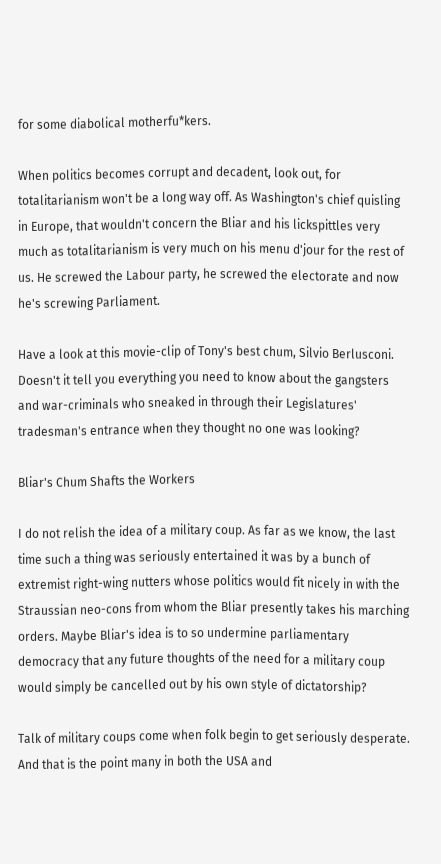for some diabolical motherfu*kers.

When politics becomes corrupt and decadent, look out, for totalitarianism won't be a long way off. As Washington's chief quisling in Europe, that wouldn't concern the Bliar and his lickspittles very much as totalitarianism is very much on his menu d'jour for the rest of us. He screwed the Labour party, he screwed the electorate and now he's screwing Parliament.

Have a look at this movie-clip of Tony's best chum, Silvio Berlusconi. Doesn't it tell you everything you need to know about the gangsters and war-criminals who sneaked in through their Legislatures' tradesman's entrance when they thought no one was looking?

Bliar's Chum Shafts the Workers

I do not relish the idea of a military coup. As far as we know, the last time such a thing was seriously entertained it was by a bunch of extremist right-wing nutters whose politics would fit nicely in with the Straussian neo-cons from whom the Bliar presently takes his marching orders. Maybe Bliar's idea is to so undermine parliamentary democracy that any future thoughts of the need for a military coup would simply be cancelled out by his own style of dictatorship?

Talk of military coups come when folk begin to get seriously desperate. And that is the point many in both the USA and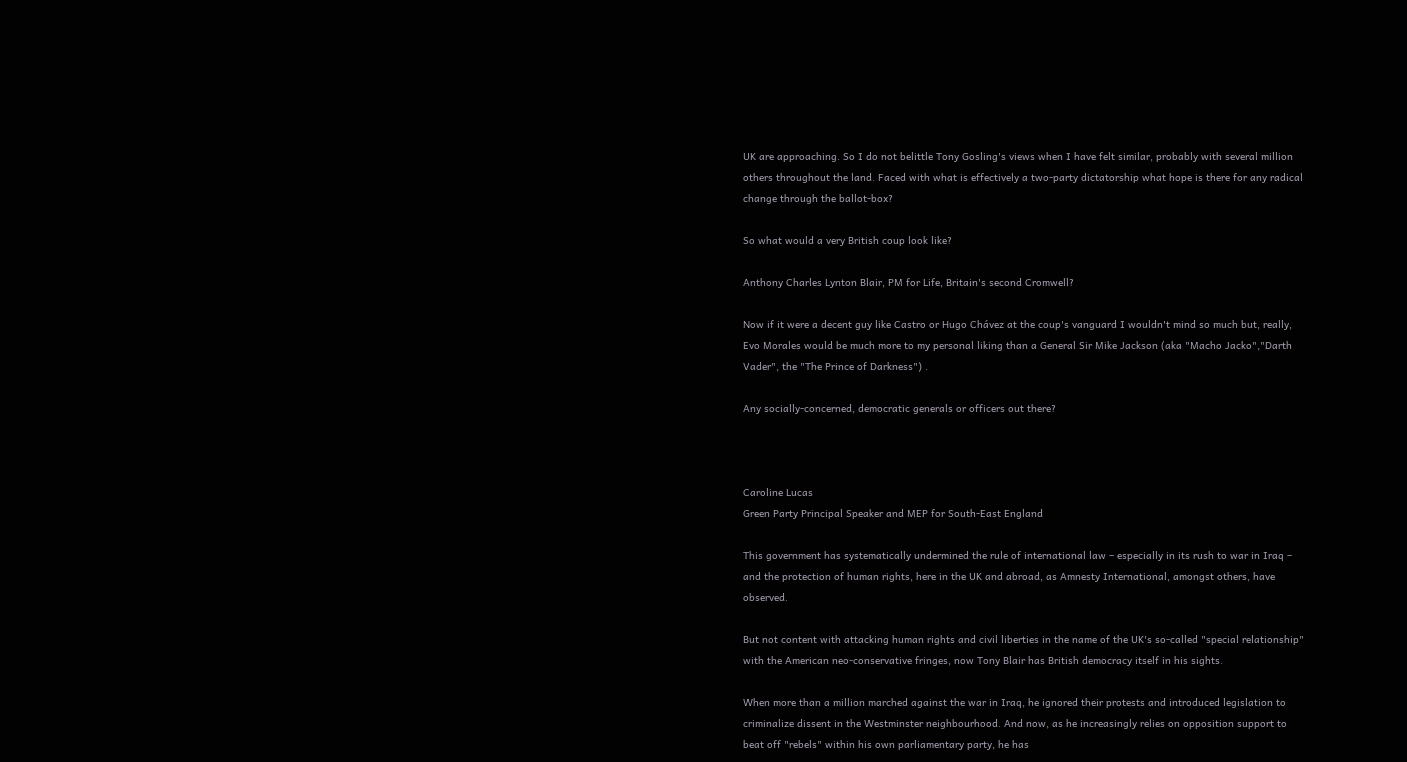UK are approaching. So I do not belittle Tony Gosling's views when I have felt similar, probably with several million others throughout the land. Faced with what is effectively a two-party dictatorship what hope is there for any radical change through the ballot-box?

So what would a very British coup look like?

Anthony Charles Lynton Blair, PM for Life, Britain's second Cromwell?

Now if it were a decent guy like Castro or Hugo Chávez at the coup's vanguard I wouldn't mind so much but, really, Evo Morales would be much more to my personal liking than a General Sir Mike Jackson (aka "Macho Jacko","Darth Vader", the "The Prince of Darkness") .

Any socially-concerned, democratic generals or officers out there?



Caroline Lucas
Green Party Principal Speaker and MEP for South-East England

This government has systematically undermined the rule of international law – especially in its rush to war in Iraq – and the protection of human rights, here in the UK and abroad, as Amnesty International, amongst others, have observed.

But not content with attacking human rights and civil liberties in the name of the UK's so-called "special relationship" with the American neo-conservative fringes, now Tony Blair has British democracy itself in his sights.

When more than a million marched against the war in Iraq, he ignored their protests and introduced legislation to criminalize dissent in the Westminster neighbourhood. And now, as he increasingly relies on opposition support to beat off "rebels" within his own parliamentary party, he has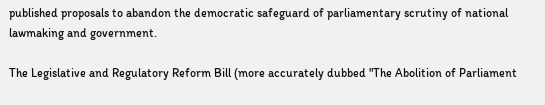published proposals to abandon the democratic safeguard of parliamentary scrutiny of national lawmaking and government.

The Legislative and Regulatory Reform Bill (more accurately dubbed "The Abolition of Parliament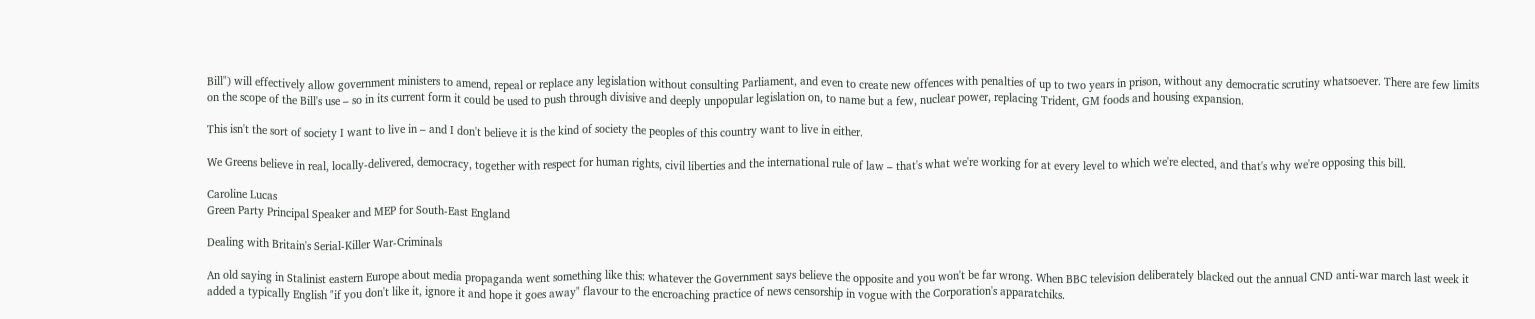Bill") will effectively allow government ministers to amend, repeal or replace any legislation without consulting Parliament, and even to create new offences with penalties of up to two years in prison, without any democratic scrutiny whatsoever. There are few limits on the scope of the Bill's use – so in its current form it could be used to push through divisive and deeply unpopular legislation on, to name but a few, nuclear power, replacing Trident, GM foods and housing expansion.

This isn't the sort of society I want to live in – and I don't believe it is the kind of society the peoples of this country want to live in either.

We Greens believe in real, locally-delivered, democracy, together with respect for human rights, civil liberties and the international rule of law – that's what we're working for at every level to which we're elected, and that's why we're opposing this bill.

Caroline Lucas
Green Party Principal Speaker and MEP for South-East England

Dealing with Britain's Serial-Killer War-Criminals

An old saying in Stalinist eastern Europe about media propaganda went something like this: whatever the Government says believe the opposite and you won't be far wrong. When BBC television deliberately blacked out the annual CND anti-war march last week it added a typically English "if you don't like it, ignore it and hope it goes away" flavour to the encroaching practice of news censorship in vogue with the Corporation's apparatchiks.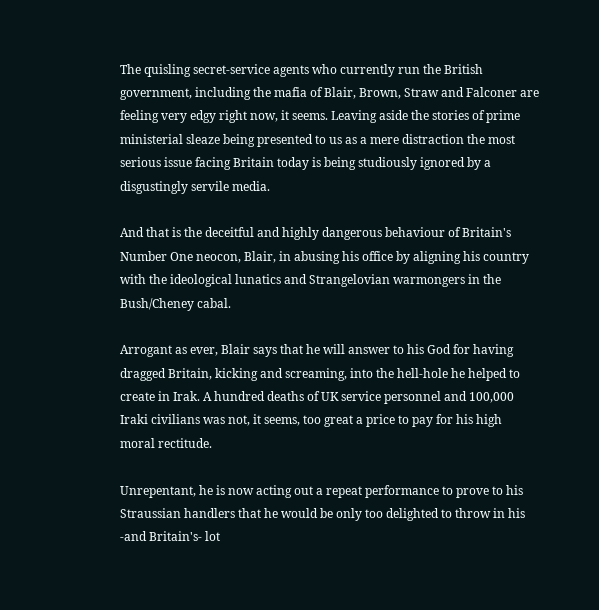The quisling secret-service agents who currently run the British government, including the mafia of Blair, Brown, Straw and Falconer are feeling very edgy right now, it seems. Leaving aside the stories of prime ministerial sleaze being presented to us as a mere distraction the most serious issue facing Britain today is being studiously ignored by a disgustingly servile media.

And that is the deceitful and highly dangerous behaviour of Britain's Number One neocon, Blair, in abusing his office by aligning his country with the ideological lunatics and Strangelovian warmongers in the Bush/Cheney cabal.

Arrogant as ever, Blair says that he will answer to his God for having dragged Britain, kicking and screaming, into the hell-hole he helped to create in Irak. A hundred deaths of UK service personnel and 100,000 Iraki civilians was not, it seems, too great a price to pay for his high moral rectitude.

Unrepentant, he is now acting out a repeat performance to prove to his Straussian handlers that he would be only too delighted to throw in his -and Britain's- lot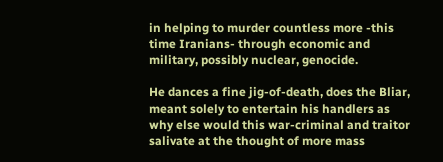in helping to murder countless more -this time Iranians- through economic and military, possibly nuclear, genocide.

He dances a fine jig-of-death, does the Bliar, meant solely to entertain his handlers as why else would this war-criminal and traitor salivate at the thought of more mass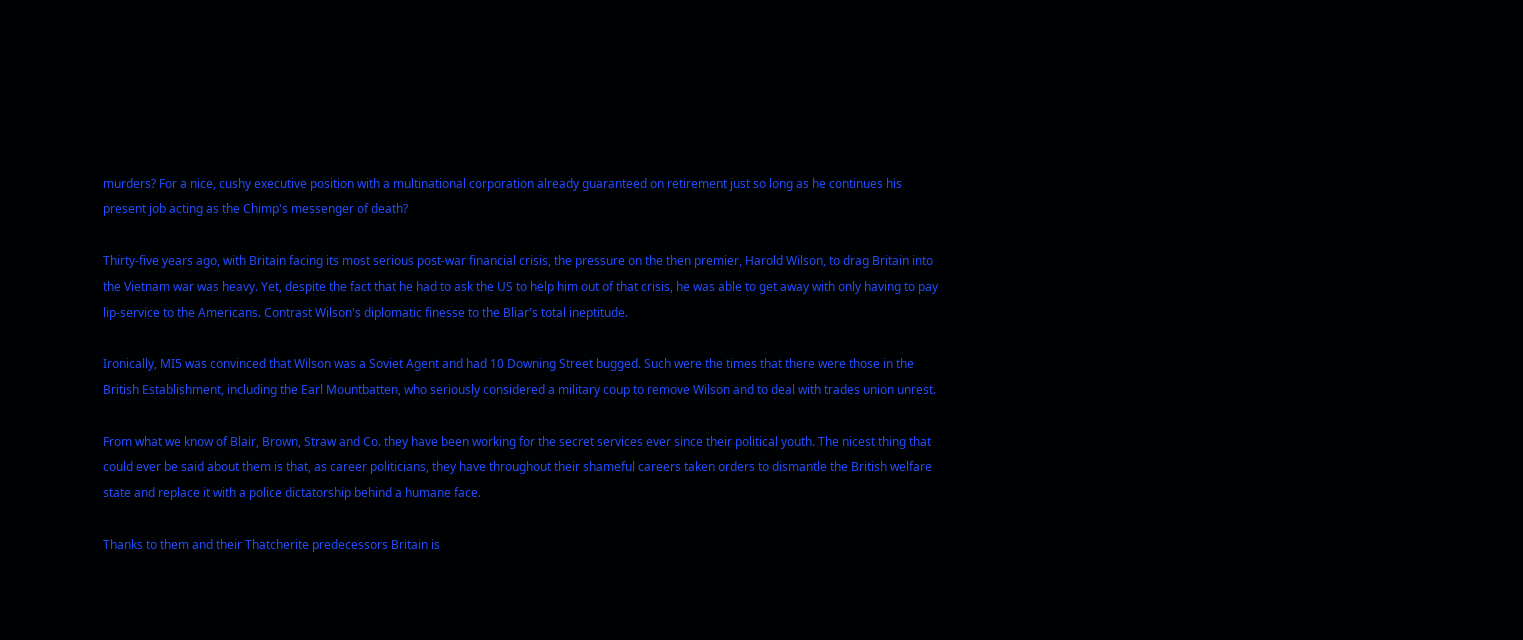murders? For a nice, cushy executive position with a multinational corporation already guaranteed on retirement just so long as he continues his present job acting as the Chimp's messenger of death?

Thirty-five years ago, with Britain facing its most serious post-war financial crisis, the pressure on the then premier, Harold Wilson, to drag Britain into the Vietnam war was heavy. Yet, despite the fact that he had to ask the US to help him out of that crisis, he was able to get away with only having to pay lip-service to the Americans. Contrast Wilson's diplomatic finesse to the Bliar's total ineptitude.

Ironically, MI5 was convinced that Wilson was a Soviet Agent and had 10 Downing Street bugged. Such were the times that there were those in the British Establishment, including the Earl Mountbatten, who seriously considered a military coup to remove Wilson and to deal with trades union unrest.

From what we know of Blair, Brown, Straw and Co. they have been working for the secret services ever since their political youth. The nicest thing that could ever be said about them is that, as career politicians, they have throughout their shameful careers taken orders to dismantle the British welfare state and replace it with a police dictatorship behind a humane face.

Thanks to them and their Thatcherite predecessors Britain is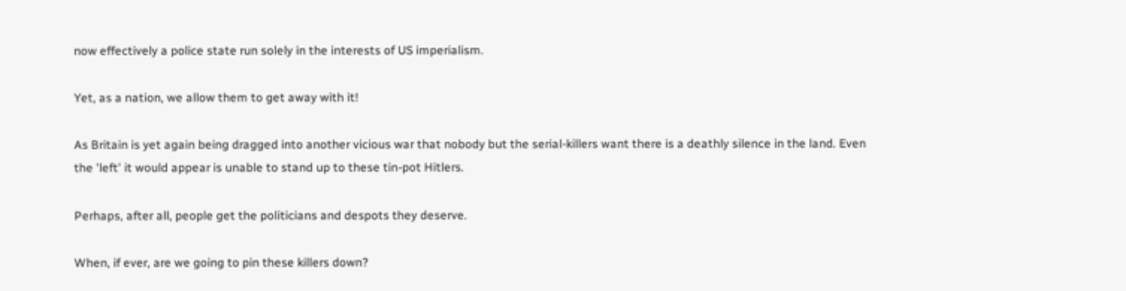now effectively a police state run solely in the interests of US imperialism.

Yet, as a nation, we allow them to get away with it!

As Britain is yet again being dragged into another vicious war that nobody but the serial-killers want there is a deathly silence in the land. Even the 'left' it would appear is unable to stand up to these tin-pot Hitlers.

Perhaps, after all, people get the politicians and despots they deserve.

When, if ever, are we going to pin these killers down?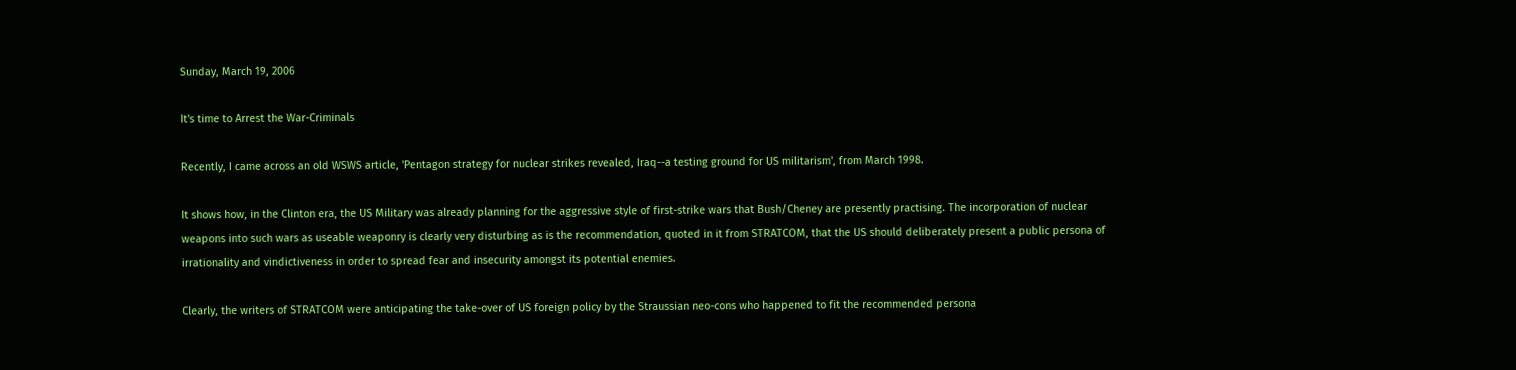Sunday, March 19, 2006

It's time to Arrest the War-Criminals

Recently, I came across an old WSWS article, 'Pentagon strategy for nuclear strikes revealed, Iraq--a testing ground for US militarism', from March 1998.

It shows how, in the Clinton era, the US Military was already planning for the aggressive style of first-strike wars that Bush/Cheney are presently practising. The incorporation of nuclear weapons into such wars as useable weaponry is clearly very disturbing as is the recommendation, quoted in it from STRATCOM, that the US should deliberately present a public persona of irrationality and vindictiveness in order to spread fear and insecurity amongst its potential enemies.

Clearly, the writers of STRATCOM were anticipating the take-over of US foreign policy by the Straussian neo-cons who happened to fit the recommended persona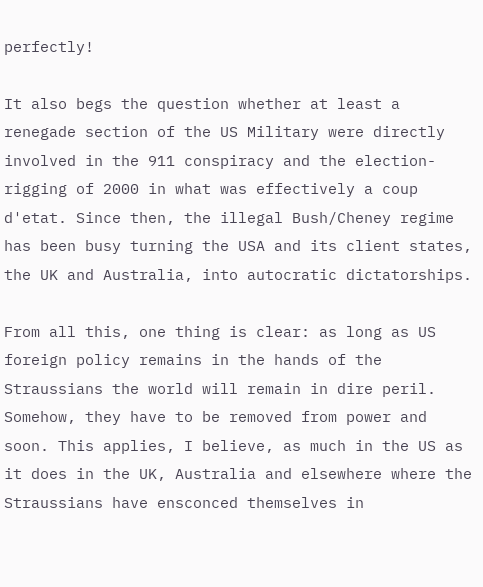perfectly!

It also begs the question whether at least a renegade section of the US Military were directly involved in the 911 conspiracy and the election-rigging of 2000 in what was effectively a coup d'etat. Since then, the illegal Bush/Cheney regime has been busy turning the USA and its client states, the UK and Australia, into autocratic dictatorships.

From all this, one thing is clear: as long as US foreign policy remains in the hands of the Straussians the world will remain in dire peril. Somehow, they have to be removed from power and soon. This applies, I believe, as much in the US as it does in the UK, Australia and elsewhere where the Straussians have ensconced themselves in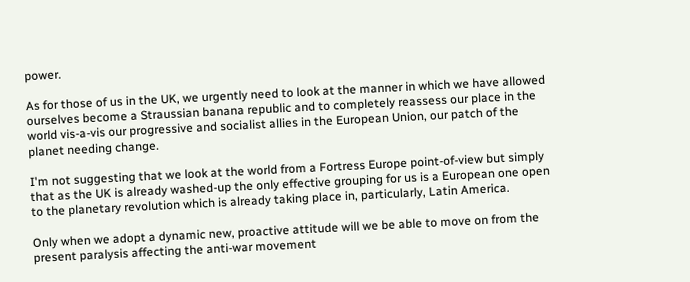power.

As for those of us in the UK, we urgently need to look at the manner in which we have allowed ourselves become a Straussian banana republic and to completely reassess our place in the world vis-a-vis our progressive and socialist allies in the European Union, our patch of the planet needing change.

I'm not suggesting that we look at the world from a Fortress Europe point-of-view but simply that as the UK is already washed-up the only effective grouping for us is a European one open to the planetary revolution which is already taking place in, particularly, Latin America.

Only when we adopt a dynamic new, proactive attitude will we be able to move on from the present paralysis affecting the anti-war movement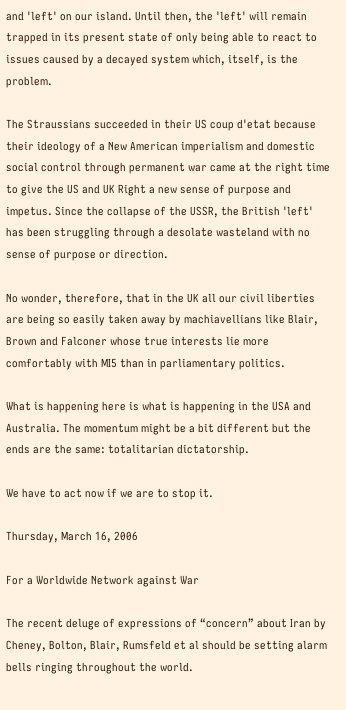and 'left' on our island. Until then, the 'left' will remain trapped in its present state of only being able to react to issues caused by a decayed system which, itself, is the problem.

The Straussians succeeded in their US coup d'etat because their ideology of a New American imperialism and domestic social control through permanent war came at the right time to give the US and UK Right a new sense of purpose and impetus. Since the collapse of the USSR, the British 'left' has been struggling through a desolate wasteland with no sense of purpose or direction.

No wonder, therefore, that in the UK all our civil liberties are being so easily taken away by machiavellians like Blair, Brown and Falconer whose true interests lie more comfortably with MI5 than in parliamentary politics.

What is happening here is what is happening in the USA and Australia. The momentum might be a bit different but the ends are the same: totalitarian dictatorship.

We have to act now if we are to stop it.

Thursday, March 16, 2006

For a Worldwide Network against War

The recent deluge of expressions of “concern” about Iran by Cheney, Bolton, Blair, Rumsfeld et al should be setting alarm bells ringing throughout the world.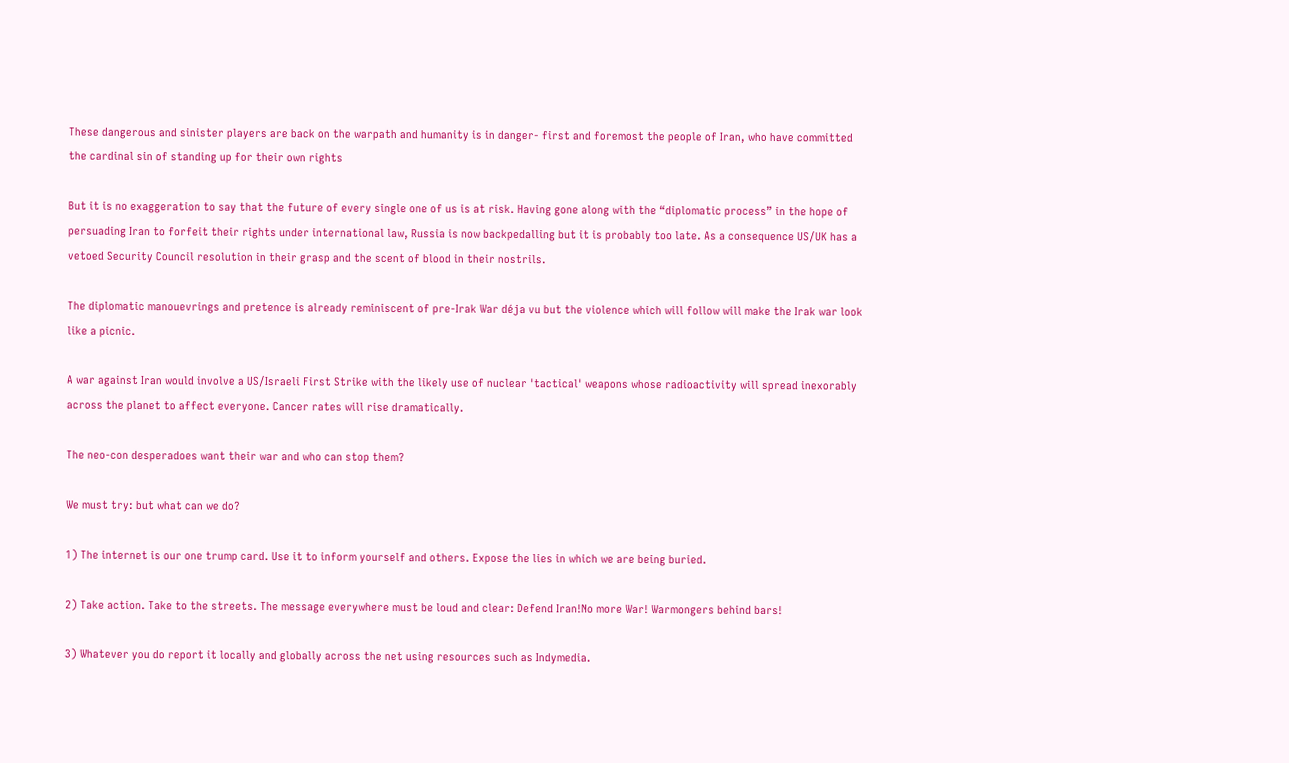These dangerous and sinister players are back on the warpath and humanity is in danger- first and foremost the people of Iran, who have committed the cardinal sin of standing up for their own rights

But it is no exaggeration to say that the future of every single one of us is at risk. Having gone along with the “diplomatic process” in the hope of persuading Iran to forfeit their rights under international law, Russia is now backpedalling but it is probably too late. As a consequence US/UK has a vetoed Security Council resolution in their grasp and the scent of blood in their nostrils.

The diplomatic manouevrings and pretence is already reminiscent of pre-Irak War déja vu but the violence which will follow will make the Irak war look like a picnic.

A war against Iran would involve a US/Israeli First Strike with the likely use of nuclear 'tactical' weapons whose radioactivity will spread inexorably across the planet to affect everyone. Cancer rates will rise dramatically.

The neo-con desperadoes want their war and who can stop them?

We must try: but what can we do?

1) The internet is our one trump card. Use it to inform yourself and others. Expose the lies in which we are being buried.

2) Take action. Take to the streets. The message everywhere must be loud and clear: Defend Iran!No more War! Warmongers behind bars!

3) Whatever you do report it locally and globally across the net using resources such as Indymedia.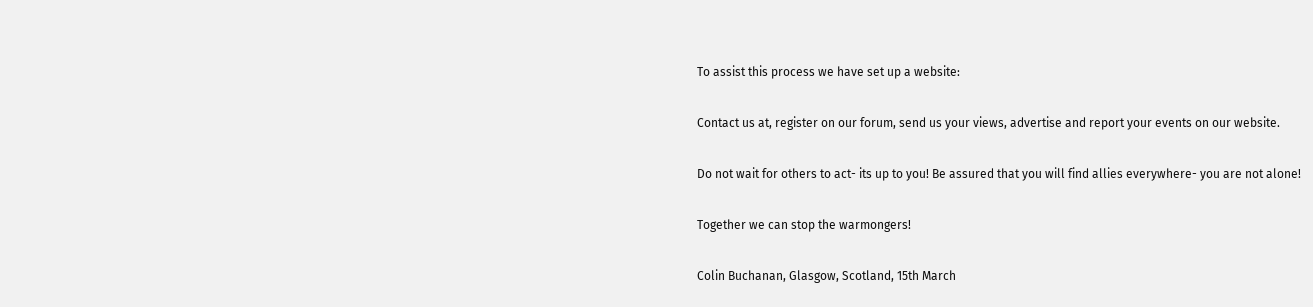To assist this process we have set up a website:

Contact us at, register on our forum, send us your views, advertise and report your events on our website.

Do not wait for others to act- its up to you! Be assured that you will find allies everywhere- you are not alone!

Together we can stop the warmongers!

Colin Buchanan, Glasgow, Scotland, 15th March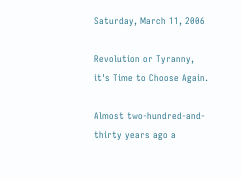Saturday, March 11, 2006

Revolution or Tyranny,
it's Time to Choose Again.

Almost two-hundred-and-thirty years ago a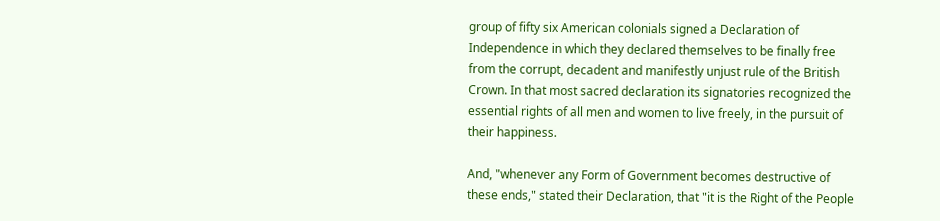group of fifty six American colonials signed a Declaration of Independence in which they declared themselves to be finally free from the corrupt, decadent and manifestly unjust rule of the British Crown. In that most sacred declaration its signatories recognized the essential rights of all men and women to live freely, in the pursuit of their happiness.

And, "whenever any Form of Government becomes destructive of these ends," stated their Declaration, that "it is the Right of the People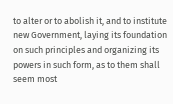to alter or to abolish it, and to institute new Government, laying its foundation on such principles and organizing its powers in such form, as to them shall seem most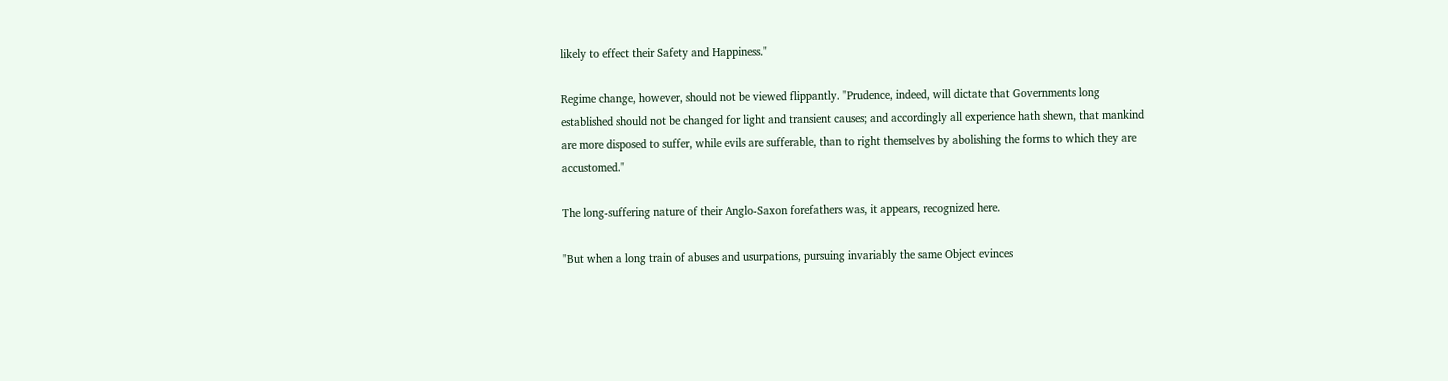likely to effect their Safety and Happiness."

Regime change, however, should not be viewed flippantly. "Prudence, indeed, will dictate that Governments long established should not be changed for light and transient causes; and accordingly all experience hath shewn, that mankind are more disposed to suffer, while evils are sufferable, than to right themselves by abolishing the forms to which they are accustomed."

The long-suffering nature of their Anglo-Saxon forefathers was, it appears, recognized here.

"But when a long train of abuses and usurpations, pursuing invariably the same Object evinces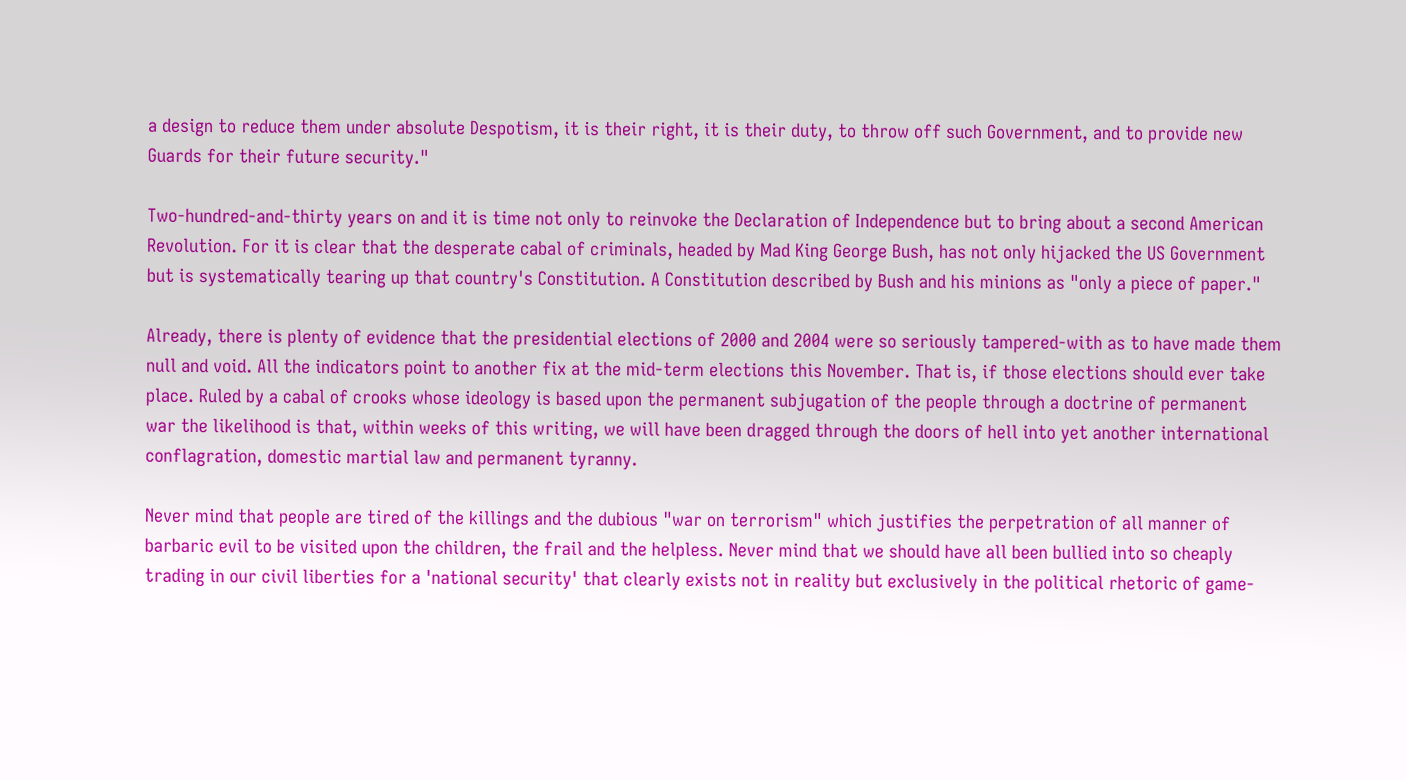a design to reduce them under absolute Despotism, it is their right, it is their duty, to throw off such Government, and to provide new Guards for their future security."

Two-hundred-and-thirty years on and it is time not only to reinvoke the Declaration of Independence but to bring about a second American Revolution. For it is clear that the desperate cabal of criminals, headed by Mad King George Bush, has not only hijacked the US Government but is systematically tearing up that country's Constitution. A Constitution described by Bush and his minions as "only a piece of paper."

Already, there is plenty of evidence that the presidential elections of 2000 and 2004 were so seriously tampered-with as to have made them null and void. All the indicators point to another fix at the mid-term elections this November. That is, if those elections should ever take place. Ruled by a cabal of crooks whose ideology is based upon the permanent subjugation of the people through a doctrine of permanent war the likelihood is that, within weeks of this writing, we will have been dragged through the doors of hell into yet another international conflagration, domestic martial law and permanent tyranny.

Never mind that people are tired of the killings and the dubious "war on terrorism" which justifies the perpetration of all manner of barbaric evil to be visited upon the children, the frail and the helpless. Never mind that we should have all been bullied into so cheaply trading in our civil liberties for a 'national security' that clearly exists not in reality but exclusively in the political rhetoric of game-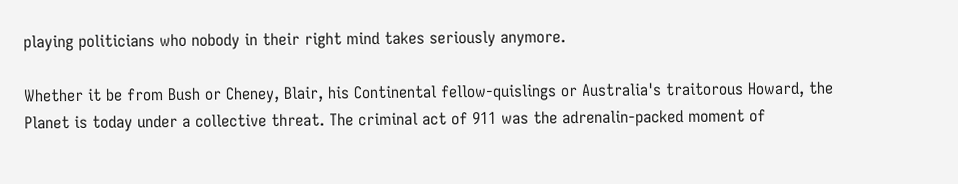playing politicians who nobody in their right mind takes seriously anymore.

Whether it be from Bush or Cheney, Blair, his Continental fellow-quislings or Australia's traitorous Howard, the Planet is today under a collective threat. The criminal act of 911 was the adrenalin-packed moment of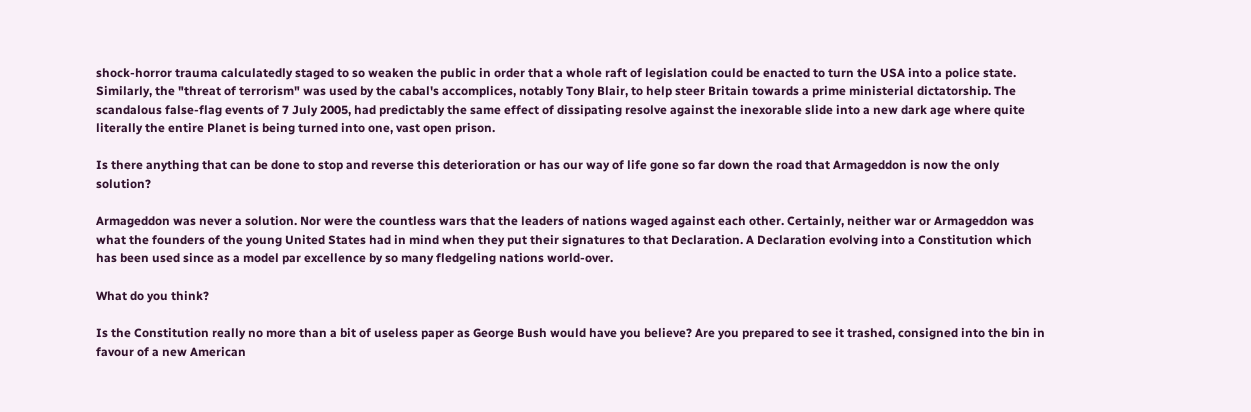shock-horror trauma calculatedly staged to so weaken the public in order that a whole raft of legislation could be enacted to turn the USA into a police state. Similarly, the "threat of terrorism" was used by the cabal's accomplices, notably Tony Blair, to help steer Britain towards a prime ministerial dictatorship. The scandalous false-flag events of 7 July 2005, had predictably the same effect of dissipating resolve against the inexorable slide into a new dark age where quite literally the entire Planet is being turned into one, vast open prison.

Is there anything that can be done to stop and reverse this deterioration or has our way of life gone so far down the road that Armageddon is now the only solution?

Armageddon was never a solution. Nor were the countless wars that the leaders of nations waged against each other. Certainly, neither war or Armageddon was what the founders of the young United States had in mind when they put their signatures to that Declaration. A Declaration evolving into a Constitution which has been used since as a model par excellence by so many fledgeling nations world-over.

What do you think?

Is the Constitution really no more than a bit of useless paper as George Bush would have you believe? Are you prepared to see it trashed, consigned into the bin in favour of a new American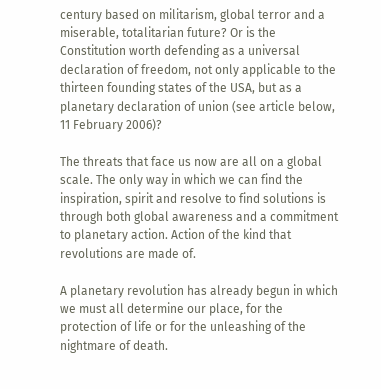century based on militarism, global terror and a miserable, totalitarian future? Or is the Constitution worth defending as a universal declaration of freedom, not only applicable to the thirteen founding states of the USA, but as a planetary declaration of union (see article below, 11 February 2006)?

The threats that face us now are all on a global scale. The only way in which we can find the inspiration, spirit and resolve to find solutions is through both global awareness and a commitment to planetary action. Action of the kind that revolutions are made of.

A planetary revolution has already begun in which we must all determine our place, for the protection of life or for the unleashing of the nightmare of death.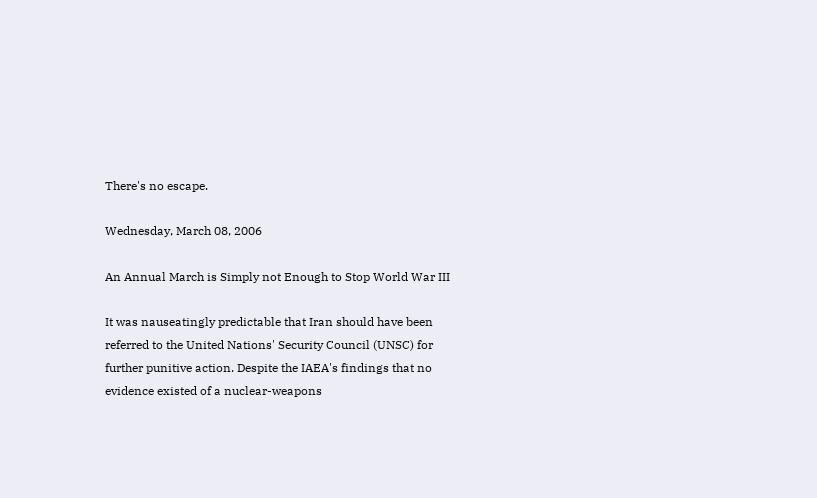There's no escape.

Wednesday, March 08, 2006

An Annual March is Simply not Enough to Stop World War III

It was nauseatingly predictable that Iran should have been referred to the United Nations' Security Council (UNSC) for further punitive action. Despite the IAEA's findings that no evidence existed of a nuclear-weapons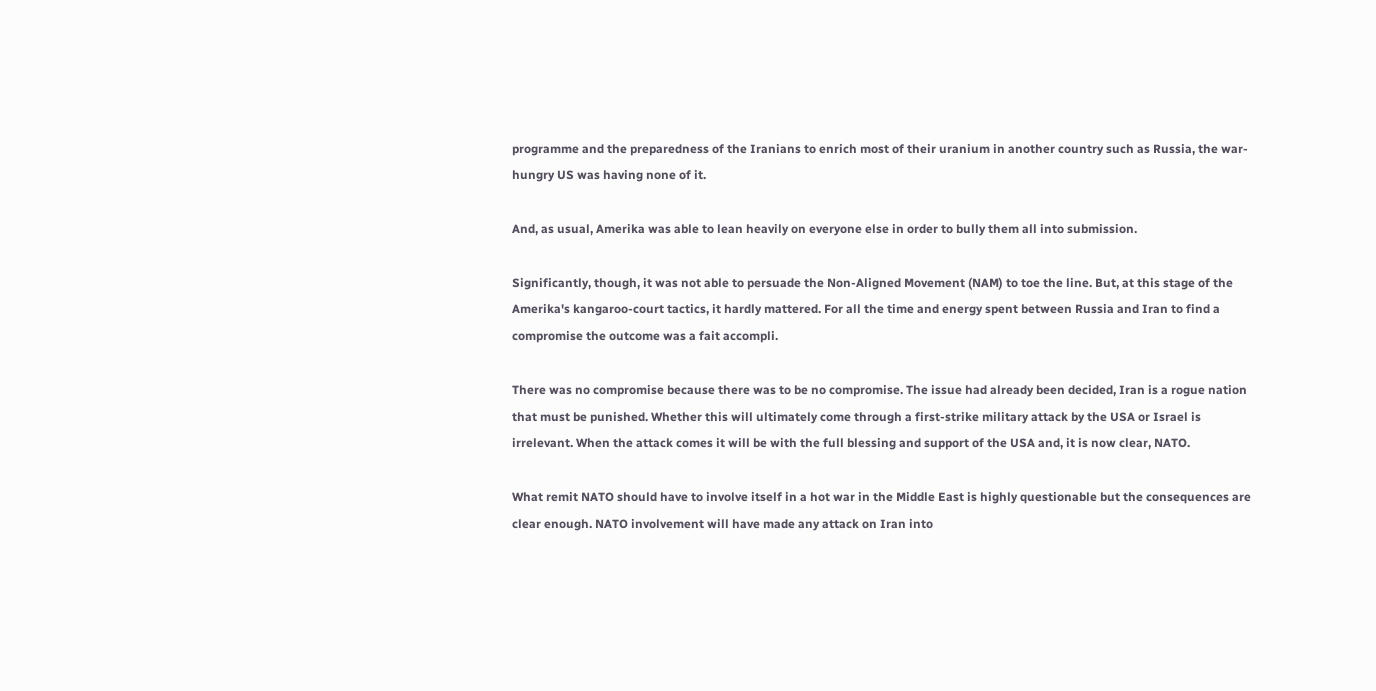programme and the preparedness of the Iranians to enrich most of their uranium in another country such as Russia, the war-hungry US was having none of it.

And, as usual, Amerika was able to lean heavily on everyone else in order to bully them all into submission.

Significantly, though, it was not able to persuade the Non-Aligned Movement (NAM) to toe the line. But, at this stage of the Amerika's kangaroo-court tactics, it hardly mattered. For all the time and energy spent between Russia and Iran to find a compromise the outcome was a fait accompli.

There was no compromise because there was to be no compromise. The issue had already been decided, Iran is a rogue nation that must be punished. Whether this will ultimately come through a first-strike military attack by the USA or Israel is irrelevant. When the attack comes it will be with the full blessing and support of the USA and, it is now clear, NATO.

What remit NATO should have to involve itself in a hot war in the Middle East is highly questionable but the consequences are clear enough. NATO involvement will have made any attack on Iran into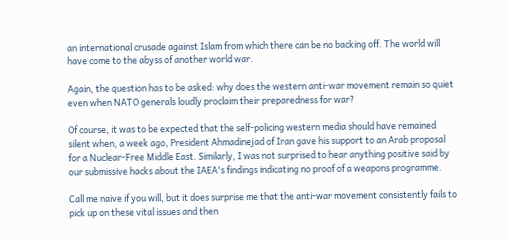an international crusade against Islam from which there can be no backing off. The world will have come to the abyss of another world war.

Again, the question has to be asked: why does the western anti-war movement remain so quiet even when NATO generals loudly proclaim their preparedness for war?

Of course, it was to be expected that the self-policing western media should have remained silent when, a week ago, President Ahmadinejad of Iran gave his support to an Arab proposal for a Nuclear-Free Middle East. Similarly, I was not surprised to hear anything positive said by our submissive hacks about the IAEA's findings indicating no proof of a weapons programme.

Call me naive if you will, but it does surprise me that the anti-war movement consistently fails to pick up on these vital issues and then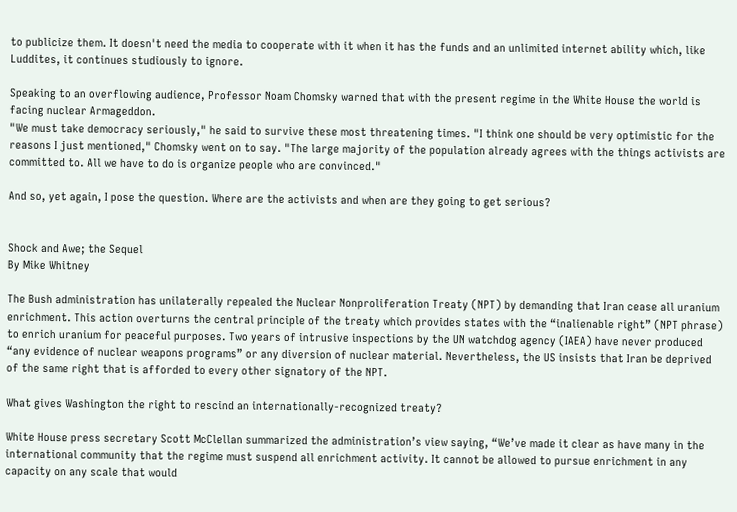to publicize them. It doesn't need the media to cooperate with it when it has the funds and an unlimited internet ability which, like Luddites, it continues studiously to ignore.

Speaking to an overflowing audience, Professor Noam Chomsky warned that with the present regime in the White House the world is facing nuclear Armageddon.
"We must take democracy seriously," he said to survive these most threatening times. "I think one should be very optimistic for the reasons I just mentioned," Chomsky went on to say. "The large majority of the population already agrees with the things activists are committed to. All we have to do is organize people who are convinced."

And so, yet again, I pose the question. Where are the activists and when are they going to get serious?


Shock and Awe; the Sequel
By Mike Whitney

The Bush administration has unilaterally repealed the Nuclear Nonproliferation Treaty (NPT) by demanding that Iran cease all uranium enrichment. This action overturns the central principle of the treaty which provides states with the “inalienable right” (NPT phrase) to enrich uranium for peaceful purposes. Two years of intrusive inspections by the UN watchdog agency (IAEA) have never produced “any evidence of nuclear weapons programs” or any diversion of nuclear material. Nevertheless, the US insists that Iran be deprived of the same right that is afforded to every other signatory of the NPT.

What gives Washington the right to rescind an internationally-recognized treaty?

White House press secretary Scott McClellan summarized the administration’s view saying, “We’ve made it clear as have many in the international community that the regime must suspend all enrichment activity. It cannot be allowed to pursue enrichment in any capacity on any scale that would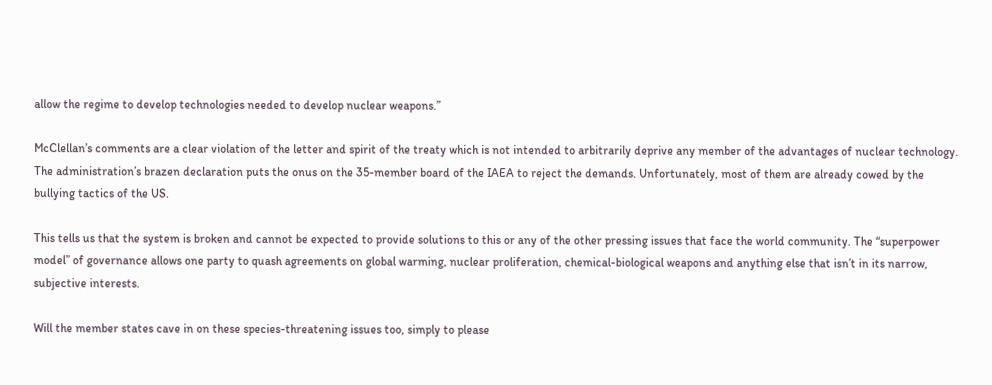allow the regime to develop technologies needed to develop nuclear weapons.”

McClellan’s comments are a clear violation of the letter and spirit of the treaty which is not intended to arbitrarily deprive any member of the advantages of nuclear technology. The administration’s brazen declaration puts the onus on the 35-member board of the IAEA to reject the demands. Unfortunately, most of them are already cowed by the bullying tactics of the US.

This tells us that the system is broken and cannot be expected to provide solutions to this or any of the other pressing issues that face the world community. The “superpower model” of governance allows one party to quash agreements on global warming, nuclear proliferation, chemical-biological weapons and anything else that isn’t in its narrow, subjective interests.

Will the member states cave in on these species-threatening issues too, simply to please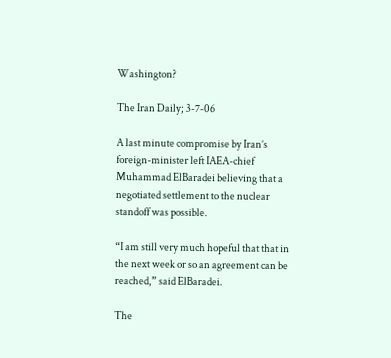Washington?

The Iran Daily; 3-7-06

A last minute compromise by Iran’s foreign-minister left IAEA-chief Muhammad ElBaradei believing that a negotiated settlement to the nuclear standoff was possible.

“I am still very much hopeful that that in the next week or so an agreement can be reached,” said ElBaradei.

The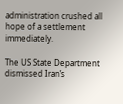administration crushed all hope of a settlement immediately.

The US State Department dismissed Iran’s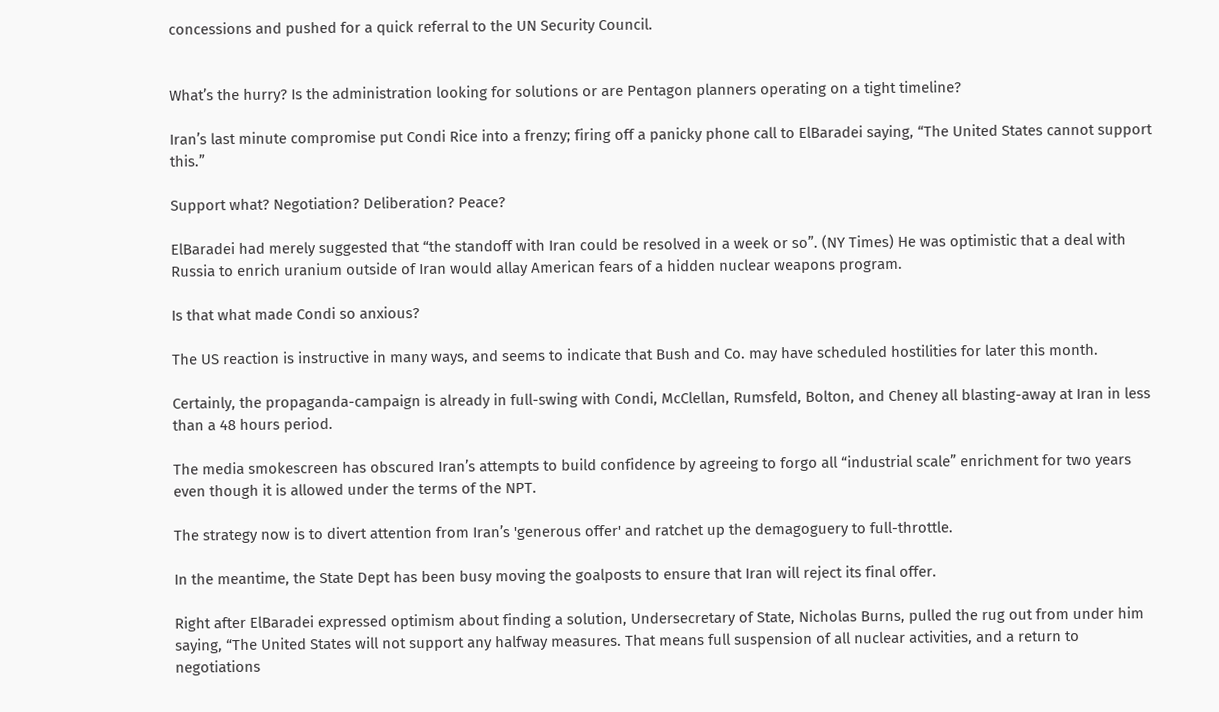concessions and pushed for a quick referral to the UN Security Council.


What’s the hurry? Is the administration looking for solutions or are Pentagon planners operating on a tight timeline?

Iran’s last minute compromise put Condi Rice into a frenzy; firing off a panicky phone call to ElBaradei saying, “The United States cannot support this.”

Support what? Negotiation? Deliberation? Peace?

ElBaradei had merely suggested that “the standoff with Iran could be resolved in a week or so”. (NY Times) He was optimistic that a deal with Russia to enrich uranium outside of Iran would allay American fears of a hidden nuclear weapons program.

Is that what made Condi so anxious?

The US reaction is instructive in many ways, and seems to indicate that Bush and Co. may have scheduled hostilities for later this month.

Certainly, the propaganda-campaign is already in full-swing with Condi, McClellan, Rumsfeld, Bolton, and Cheney all blasting-away at Iran in less than a 48 hours period.

The media smokescreen has obscured Iran’s attempts to build confidence by agreeing to forgo all “industrial scale” enrichment for two years even though it is allowed under the terms of the NPT.

The strategy now is to divert attention from Iran’s 'generous offer' and ratchet up the demagoguery to full-throttle.

In the meantime, the State Dept has been busy moving the goalposts to ensure that Iran will reject its final offer.

Right after ElBaradei expressed optimism about finding a solution, Undersecretary of State, Nicholas Burns, pulled the rug out from under him saying, “The United States will not support any halfway measures. That means full suspension of all nuclear activities, and a return to negotiations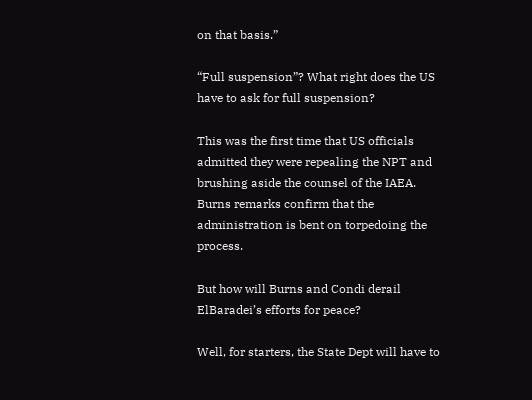on that basis.”

“Full suspension”? What right does the US have to ask for full suspension?

This was the first time that US officials admitted they were repealing the NPT and brushing aside the counsel of the IAEA. Burns remarks confirm that the administration is bent on torpedoing the process.

But how will Burns and Condi derail ElBaradei’s efforts for peace?

Well, for starters, the State Dept will have to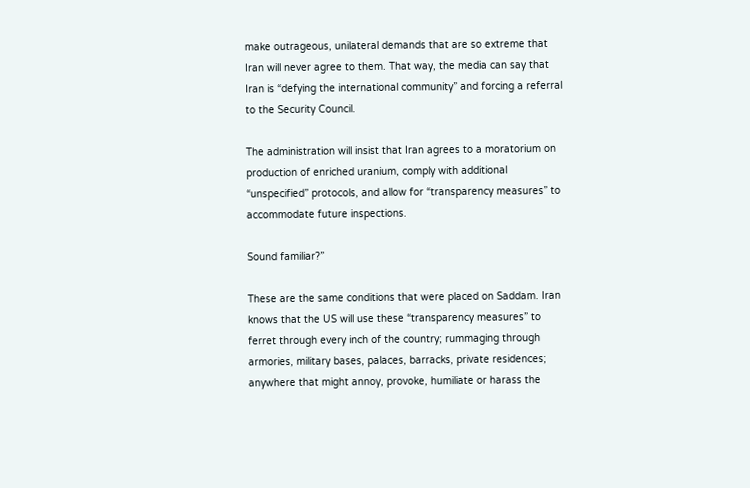make outrageous, unilateral demands that are so extreme that Iran will never agree to them. That way, the media can say that Iran is “defying the international community” and forcing a referral to the Security Council.

The administration will insist that Iran agrees to a moratorium on production of enriched uranium, comply with additional “unspecified” protocols, and allow for “transparency measures” to accommodate future inspections.

Sound familiar?”

These are the same conditions that were placed on Saddam. Iran knows that the US will use these “transparency measures” to ferret through every inch of the country; rummaging through armories, military bases, palaces, barracks, private residences; anywhere that might annoy, provoke, humiliate or harass the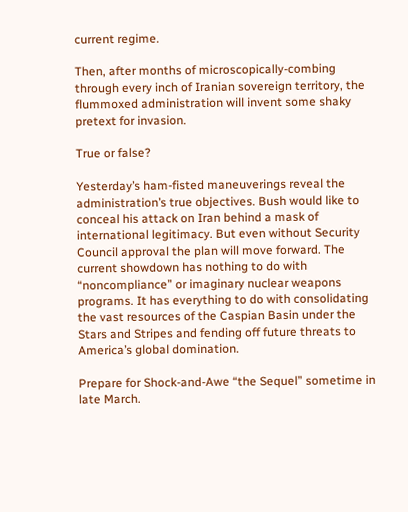current regime.

Then, after months of microscopically-combing through every inch of Iranian sovereign territory, the flummoxed administration will invent some shaky pretext for invasion.

True or false?

Yesterday’s ham-fisted maneuverings reveal the administration’s true objectives. Bush would like to conceal his attack on Iran behind a mask of international legitimacy. But even without Security Council approval the plan will move forward. The current showdown has nothing to do with “noncompliance” or imaginary nuclear weapons programs. It has everything to do with consolidating the vast resources of the Caspian Basin under the Stars and Stripes and fending off future threats to America’s global domination.

Prepare for Shock-and-Awe “the Sequel” sometime in late March.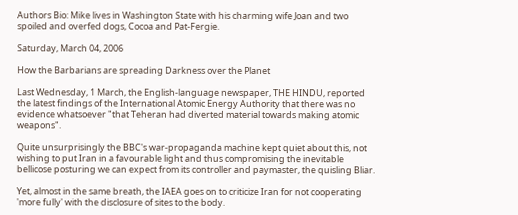Authors Bio: Mike lives in Washington State with his charming wife Joan and two spoiled and overfed dogs, Cocoa and Pat-Fergie.

Saturday, March 04, 2006

How the Barbarians are spreading Darkness over the Planet

Last Wednesday, 1 March, the English-language newspaper, THE HINDU, reported the latest findings of the International Atomic Energy Authority that there was no evidence whatsoever "that Teheran had diverted material towards making atomic weapons".

Quite unsurprisingly the BBC's war-propaganda machine kept quiet about this, not wishing to put Iran in a favourable light and thus compromising the inevitable bellicose posturing we can expect from its controller and paymaster, the quisling Bliar.

Yet, almost in the same breath, the IAEA goes on to criticize Iran for not cooperating 'more fully' with the disclosure of sites to the body.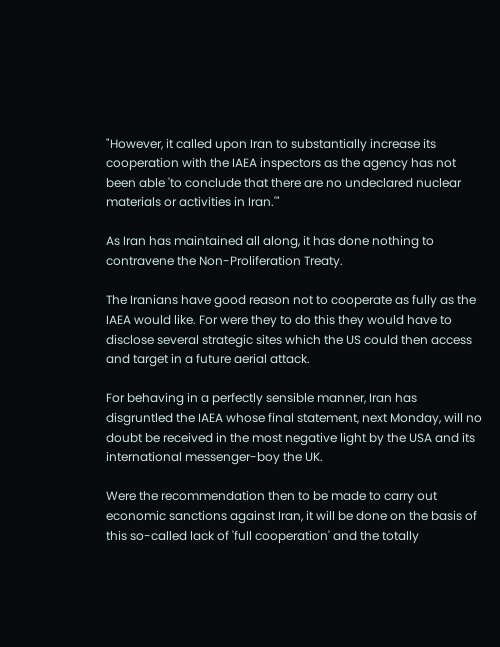"However, it called upon Iran to substantially increase its cooperation with the IAEA inspectors as the agency has not been able 'to conclude that there are no undeclared nuclear materials or activities in Iran.'"

As Iran has maintained all along, it has done nothing to contravene the Non-Proliferation Treaty.

The Iranians have good reason not to cooperate as fully as the IAEA would like. For were they to do this they would have to disclose several strategic sites which the US could then access and target in a future aerial attack.

For behaving in a perfectly sensible manner, Iran has disgruntled the IAEA whose final statement, next Monday, will no doubt be received in the most negative light by the USA and its international messenger-boy the UK.

Were the recommendation then to be made to carry out economic sanctions against Iran, it will be done on the basis of this so-called lack of 'full cooperation' and the totally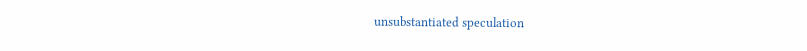unsubstantiated speculation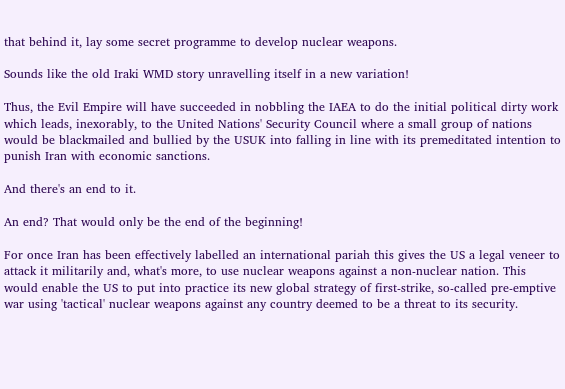that behind it, lay some secret programme to develop nuclear weapons.

Sounds like the old Iraki WMD story unravelling itself in a new variation!

Thus, the Evil Empire will have succeeded in nobbling the IAEA to do the initial political dirty work which leads, inexorably, to the United Nations' Security Council where a small group of nations would be blackmailed and bullied by the USUK into falling in line with its premeditated intention to punish Iran with economic sanctions.

And there's an end to it.

An end? That would only be the end of the beginning!

For once Iran has been effectively labelled an international pariah this gives the US a legal veneer to attack it militarily and, what's more, to use nuclear weapons against a non-nuclear nation. This would enable the US to put into practice its new global strategy of first-strike, so-called pre-emptive war using 'tactical' nuclear weapons against any country deemed to be a threat to its security.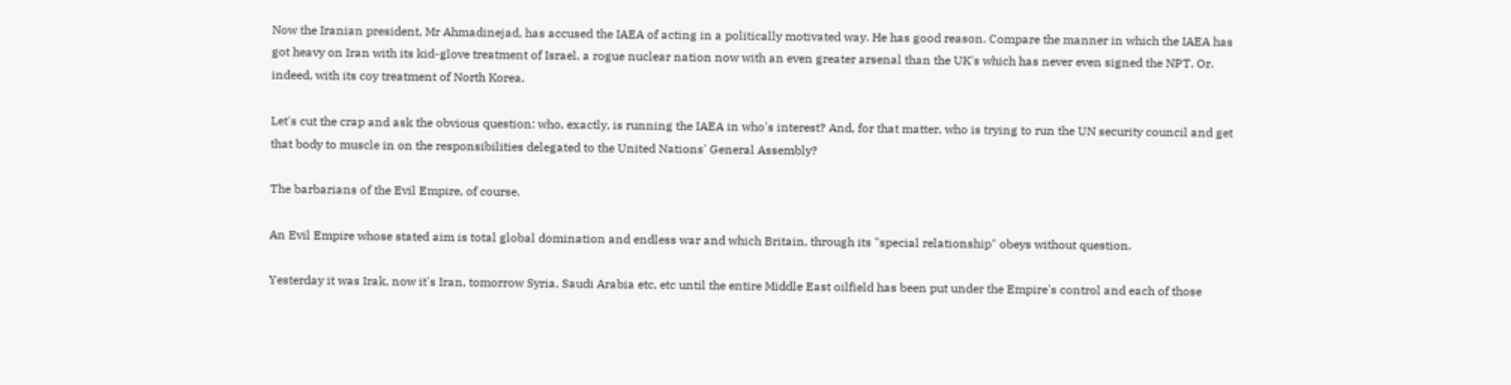Now the Iranian president, Mr Ahmadinejad, has accused the IAEA of acting in a politically motivated way. He has good reason. Compare the manner in which the IAEA has got heavy on Iran with its kid-glove treatment of Israel, a rogue nuclear nation now with an even greater arsenal than the UK's which has never even signed the NPT. Or. indeed, with its coy treatment of North Korea.

Let's cut the crap and ask the obvious question: who, exactly, is running the IAEA in who's interest? And, for that matter, who is trying to run the UN security council and get that body to muscle in on the responsibilities delegated to the United Nations' General Assembly?

The barbarians of the Evil Empire, of course.

An Evil Empire whose stated aim is total global domination and endless war and which Britain, through its "special relationship" obeys without question.

Yesterday it was Irak, now it's Iran, tomorrow Syria, Saudi Arabia etc, etc until the entire Middle East oilfield has been put under the Empire's control and each of those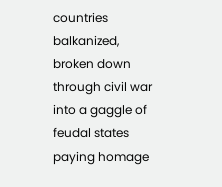countries balkanized, broken down through civil war into a gaggle of feudal states paying homage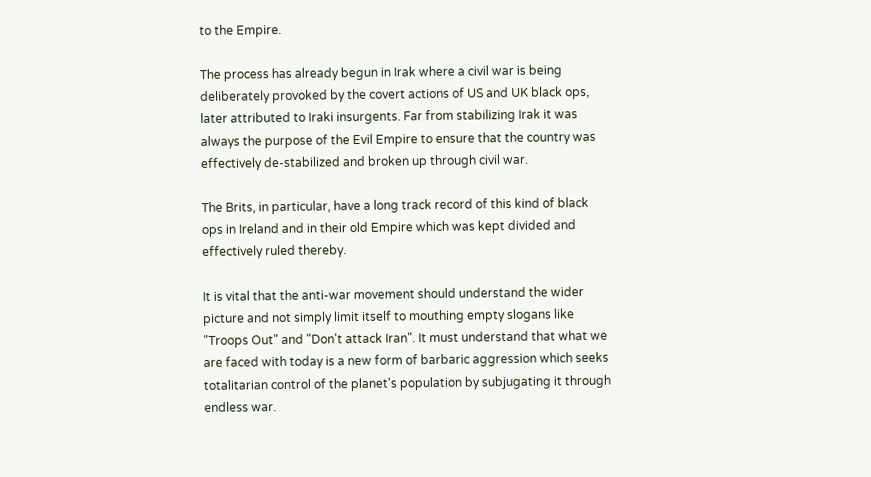to the Empire.

The process has already begun in Irak where a civil war is being deliberately provoked by the covert actions of US and UK black ops, later attributed to Iraki insurgents. Far from stabilizing Irak it was always the purpose of the Evil Empire to ensure that the country was effectively de-stabilized and broken up through civil war.

The Brits, in particular, have a long track record of this kind of black ops in Ireland and in their old Empire which was kept divided and effectively ruled thereby.

It is vital that the anti-war movement should understand the wider picture and not simply limit itself to mouthing empty slogans like "Troops Out" and "Don't attack Iran". It must understand that what we are faced with today is a new form of barbaric aggression which seeks totalitarian control of the planet's population by subjugating it through endless war.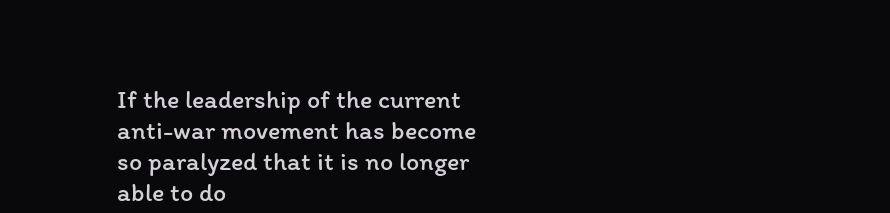If the leadership of the current anti-war movement has become so paralyzed that it is no longer able to do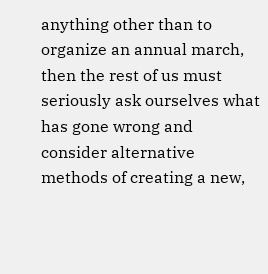anything other than to organize an annual march, then the rest of us must seriously ask ourselves what has gone wrong and consider alternative methods of creating a new,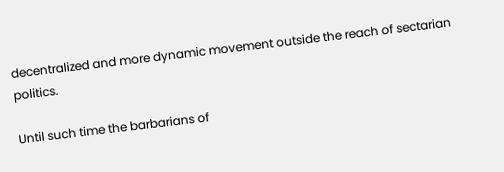decentralized and more dynamic movement outside the reach of sectarian politics.

Until such time the barbarians of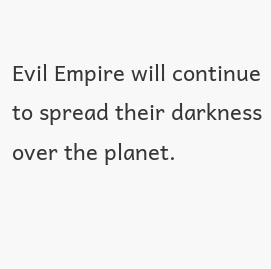Evil Empire will continue to spread their darkness over the planet.